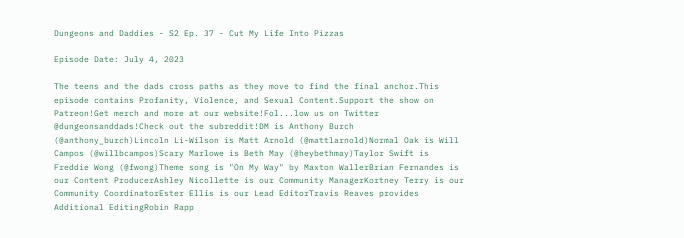Dungeons and Daddies - S2 Ep. 37 - Cut My Life Into Pizzas

Episode Date: July 4, 2023

The teens and the dads cross paths as they move to find the final anchor.This episode contains Profanity, Violence, and Sexual Content.Support the show on Patreon!Get merch and more at our website!Fol...low us on Twitter @dungeonsanddads!Check out the subreddit!DM is Anthony Burch (@anthony_burch)Lincoln Li-Wilson is Matt Arnold (@mattlarnold)Normal Oak is Will Campos (@willbcampos)Scary Marlowe is Beth May (@heybethmay)Taylor Swift is Freddie Wong (@fwong)Theme song is "On My Way" by Maxton WallerBrian Fernandes is our Content ProducerAshley Nicollette is our Community ManagerKortney Terry is our Community CoordinatorEster Ellis is our Lead EditorTravis Reaves provides Additional EditingRobin Rapp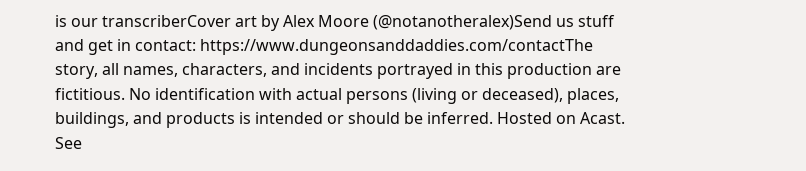is our transcriberCover art by Alex Moore (@notanotheralex)Send us stuff and get in contact: https://www.dungeonsanddaddies.com/contactThe story, all names, characters, and incidents portrayed in this production are fictitious. No identification with actual persons (living or deceased), places, buildings, and products is intended or should be inferred. Hosted on Acast. See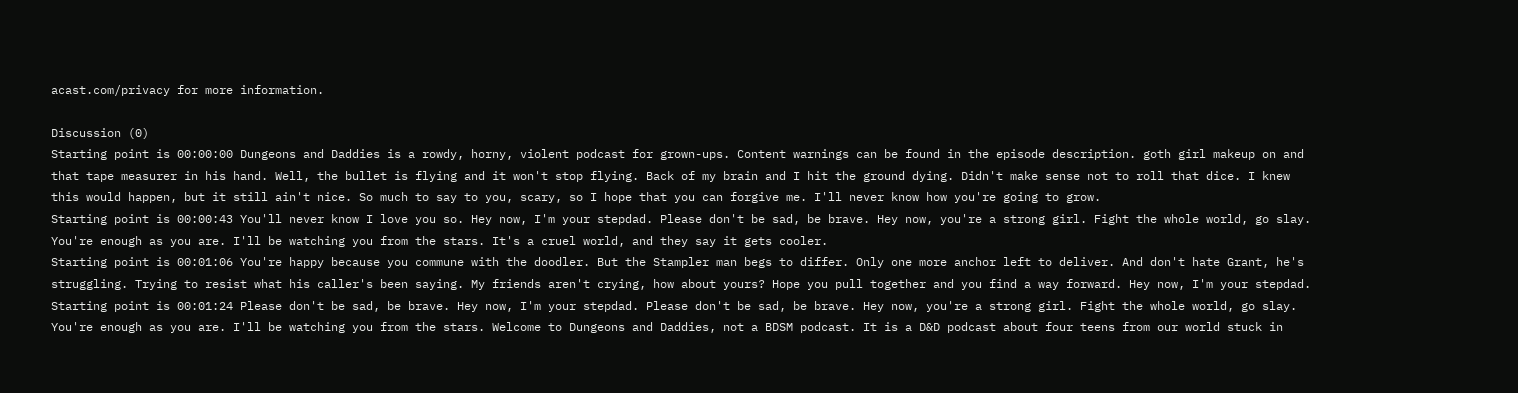acast.com/privacy for more information.

Discussion (0)
Starting point is 00:00:00 Dungeons and Daddies is a rowdy, horny, violent podcast for grown-ups. Content warnings can be found in the episode description. goth girl makeup on and that tape measurer in his hand. Well, the bullet is flying and it won't stop flying. Back of my brain and I hit the ground dying. Didn't make sense not to roll that dice. I knew this would happen, but it still ain't nice. So much to say to you, scary, so I hope that you can forgive me. I'll never know how you're going to grow.
Starting point is 00:00:43 You'll never know I love you so. Hey now, I'm your stepdad. Please don't be sad, be brave. Hey now, you're a strong girl. Fight the whole world, go slay. You're enough as you are. I'll be watching you from the stars. It's a cruel world, and they say it gets cooler.
Starting point is 00:01:06 You're happy because you commune with the doodler. But the Stampler man begs to differ. Only one more anchor left to deliver. And don't hate Grant, he's struggling. Trying to resist what his caller's been saying. My friends aren't crying, how about yours? Hope you pull together and you find a way forward. Hey now, I'm your stepdad.
Starting point is 00:01:24 Please don't be sad, be brave. Hey now, I'm your stepdad. Please don't be sad, be brave. Hey now, you're a strong girl. Fight the whole world, go slay. You're enough as you are. I'll be watching you from the stars. Welcome to Dungeons and Daddies, not a BDSM podcast. It is a D&D podcast about four teens from our world stuck in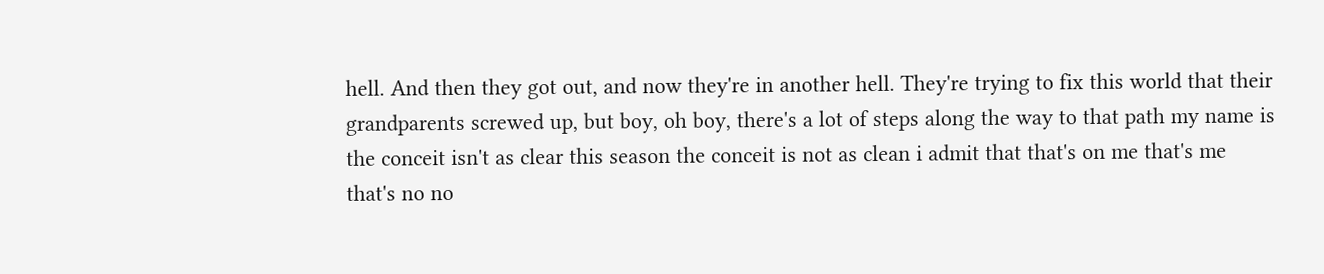hell. And then they got out, and now they're in another hell. They're trying to fix this world that their grandparents screwed up, but boy, oh boy, there's a lot of steps along the way to that path my name is the conceit isn't as clear this season the conceit is not as clean i admit that that's on me that's me that's no no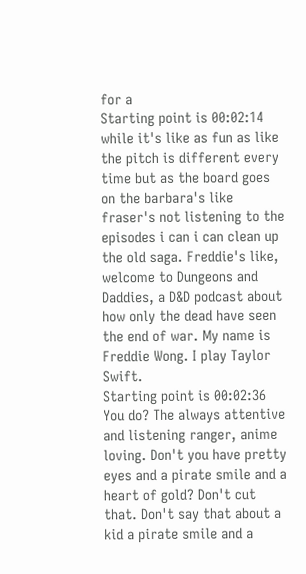for a
Starting point is 00:02:14 while it's like as fun as like the pitch is different every time but as the board goes on the barbara's like fraser's not listening to the episodes i can i can clean up the old saga. Freddie's like, welcome to Dungeons and Daddies, a D&D podcast about how only the dead have seen the end of war. My name is Freddie Wong. I play Taylor Swift.
Starting point is 00:02:36 You do? The always attentive and listening ranger, anime loving. Don't you have pretty eyes and a pirate smile and a heart of gold? Don't cut that. Don't say that about a kid a pirate smile and a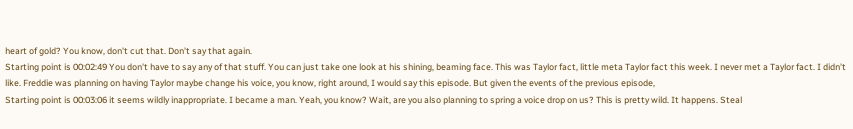heart of gold? You know, don't cut that. Don't say that again.
Starting point is 00:02:49 You don't have to say any of that stuff. You can just take one look at his shining, beaming face. This was Taylor fact, little meta Taylor fact this week. I never met a Taylor fact. I didn't like. Freddie was planning on having Taylor maybe change his voice, you know, right around, I would say this episode. But given the events of the previous episode,
Starting point is 00:03:06 it seems wildly inappropriate. I became a man. Yeah, you know? Wait, are you also planning to spring a voice drop on us? This is pretty wild. It happens. Steal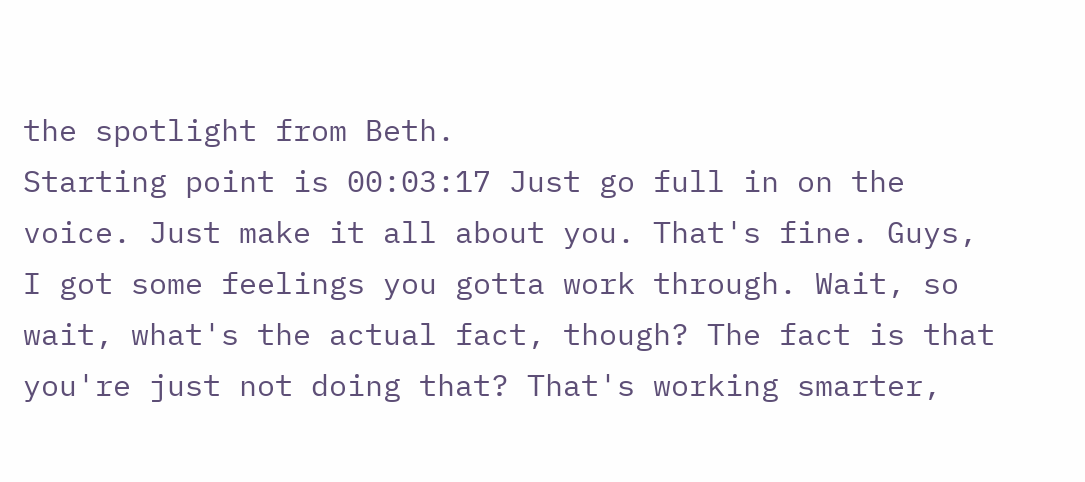the spotlight from Beth.
Starting point is 00:03:17 Just go full in on the voice. Just make it all about you. That's fine. Guys, I got some feelings you gotta work through. Wait, so wait, what's the actual fact, though? The fact is that you're just not doing that? That's working smarter,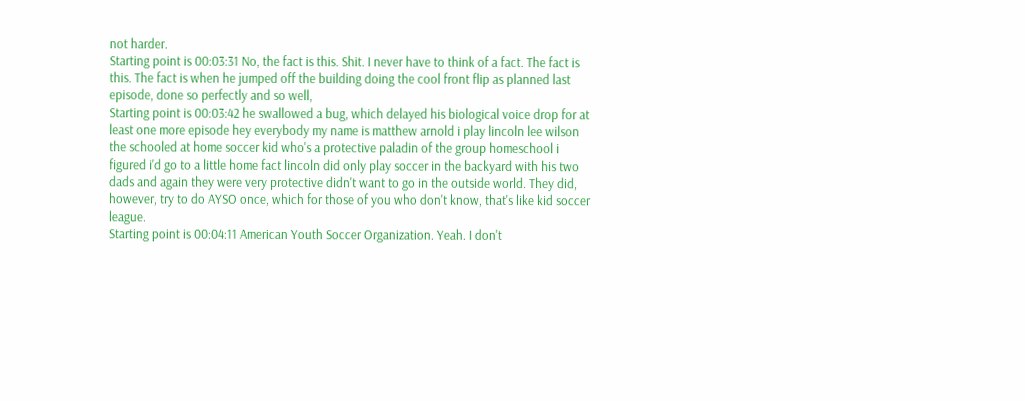not harder.
Starting point is 00:03:31 No, the fact is this. Shit. I never have to think of a fact. The fact is this. The fact is when he jumped off the building doing the cool front flip as planned last episode, done so perfectly and so well,
Starting point is 00:03:42 he swallowed a bug, which delayed his biological voice drop for at least one more episode hey everybody my name is matthew arnold i play lincoln lee wilson the schooled at home soccer kid who's a protective paladin of the group homeschool i figured i'd go to a little home fact lincoln did only play soccer in the backyard with his two dads and again they were very protective didn't want to go in the outside world. They did, however, try to do AYSO once, which for those of you who don't know, that's like kid soccer league.
Starting point is 00:04:11 American Youth Soccer Organization. Yeah. I don't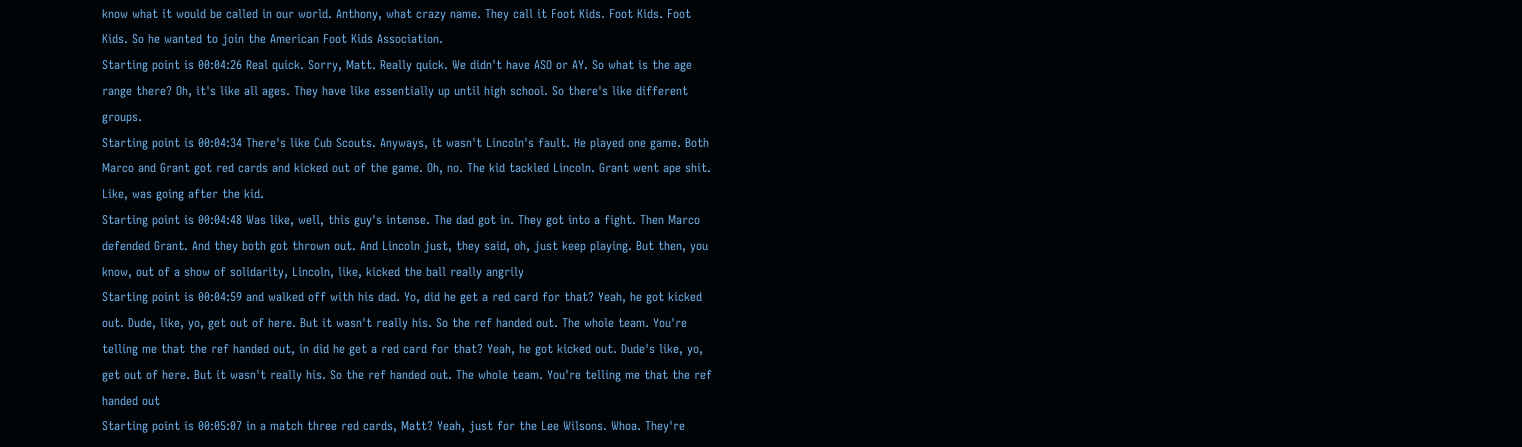know what it would be called in our world. Anthony, what crazy name. They call it Foot Kids. Foot Kids. Foot Kids. So he wanted to join the American Foot Kids Association.
Starting point is 00:04:26 Real quick. Sorry, Matt. Really quick. We didn't have ASO or AY. So what is the age range there? Oh, it's like all ages. They have like essentially up until high school. So there's like different groups.
Starting point is 00:04:34 There's like Cub Scouts. Anyways, it wasn't Lincoln's fault. He played one game. Both Marco and Grant got red cards and kicked out of the game. Oh, no. The kid tackled Lincoln. Grant went ape shit. Like, was going after the kid.
Starting point is 00:04:48 Was like, well, this guy's intense. The dad got in. They got into a fight. Then Marco defended Grant. And they both got thrown out. And Lincoln just, they said, oh, just keep playing. But then, you know, out of a show of solidarity, Lincoln, like, kicked the ball really angrily
Starting point is 00:04:59 and walked off with his dad. Yo, did he get a red card for that? Yeah, he got kicked out. Dude, like, yo, get out of here. But it wasn't really his. So the ref handed out. The whole team. You're telling me that the ref handed out, in did he get a red card for that? Yeah, he got kicked out. Dude's like, yo, get out of here. But it wasn't really his. So the ref handed out. The whole team. You're telling me that the ref handed out
Starting point is 00:05:07 in a match three red cards, Matt? Yeah, just for the Lee Wilsons. Whoa. They're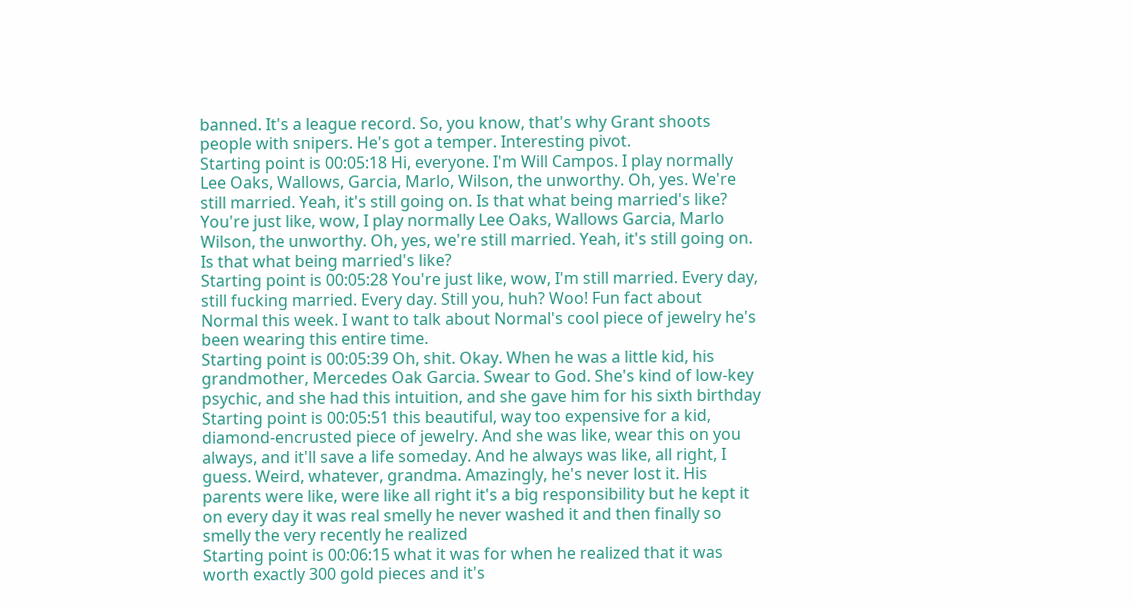banned. It's a league record. So, you know, that's why Grant shoots people with snipers. He's got a temper. Interesting pivot.
Starting point is 00:05:18 Hi, everyone. I'm Will Campos. I play normally Lee Oaks, Wallows, Garcia, Marlo, Wilson, the unworthy. Oh, yes. We're still married. Yeah, it's still going on. Is that what being married's like? You're just like, wow, I play normally Lee Oaks, Wallows Garcia, Marlo Wilson, the unworthy. Oh, yes, we're still married. Yeah, it's still going on. Is that what being married's like?
Starting point is 00:05:28 You're just like, wow, I'm still married. Every day, still fucking married. Every day. Still you, huh? Woo! Fun fact about Normal this week. I want to talk about Normal's cool piece of jewelry he's been wearing this entire time.
Starting point is 00:05:39 Oh, shit. Okay. When he was a little kid, his grandmother, Mercedes Oak Garcia. Swear to God. She's kind of low-key psychic, and she had this intuition, and she gave him for his sixth birthday
Starting point is 00:05:51 this beautiful, way too expensive for a kid, diamond-encrusted piece of jewelry. And she was like, wear this on you always, and it'll save a life someday. And he always was like, all right, I guess. Weird, whatever, grandma. Amazingly, he's never lost it. His parents were like, were like all right it's a big responsibility but he kept it on every day it was real smelly he never washed it and then finally so smelly the very recently he realized
Starting point is 00:06:15 what it was for when he realized that it was worth exactly 300 gold pieces and it's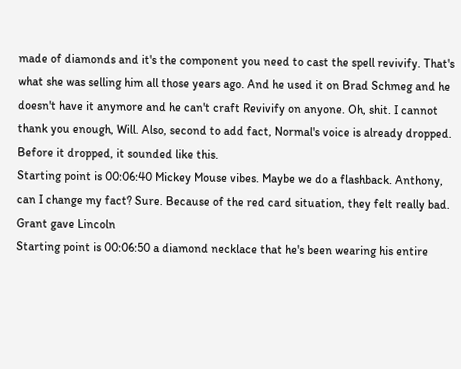made of diamonds and it's the component you need to cast the spell revivify. That's what she was selling him all those years ago. And he used it on Brad Schmeg and he doesn't have it anymore and he can't craft Revivify on anyone. Oh, shit. I cannot thank you enough, Will. Also, second to add fact, Normal's voice is already dropped. Before it dropped, it sounded like this.
Starting point is 00:06:40 Mickey Mouse vibes. Maybe we do a flashback. Anthony, can I change my fact? Sure. Because of the red card situation, they felt really bad. Grant gave Lincoln
Starting point is 00:06:50 a diamond necklace that he's been wearing his entire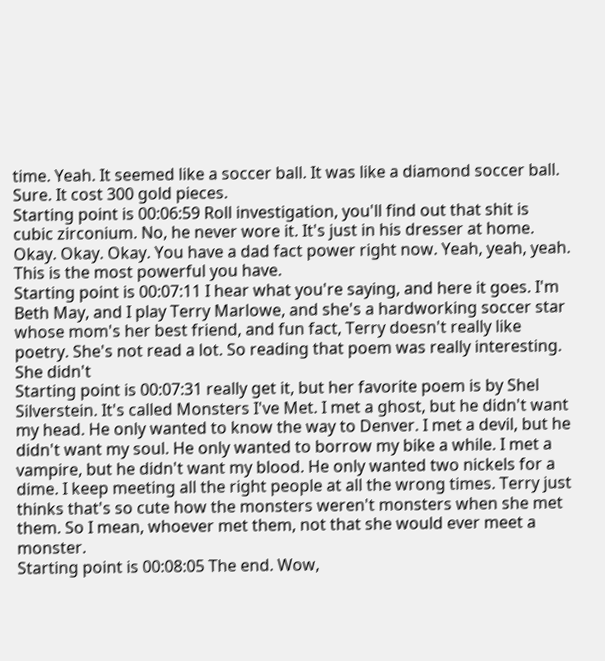time. Yeah. It seemed like a soccer ball. It was like a diamond soccer ball. Sure. It cost 300 gold pieces.
Starting point is 00:06:59 Roll investigation, you'll find out that shit is cubic zirconium. No, he never wore it. It's just in his dresser at home. Okay. Okay. Okay. You have a dad fact power right now. Yeah, yeah, yeah. This is the most powerful you have.
Starting point is 00:07:11 I hear what you're saying, and here it goes. I'm Beth May, and I play Terry Marlowe, and she's a hardworking soccer star whose mom's her best friend, and fun fact, Terry doesn't really like poetry. She's not read a lot. So reading that poem was really interesting. She didn't
Starting point is 00:07:31 really get it, but her favorite poem is by Shel Silverstein. It's called Monsters I've Met. I met a ghost, but he didn't want my head. He only wanted to know the way to Denver. I met a devil, but he didn't want my soul. He only wanted to borrow my bike a while. I met a vampire, but he didn't want my blood. He only wanted two nickels for a dime. I keep meeting all the right people at all the wrong times. Terry just thinks that's so cute how the monsters weren't monsters when she met them. So I mean, whoever met them, not that she would ever meet a monster.
Starting point is 00:08:05 The end. Wow,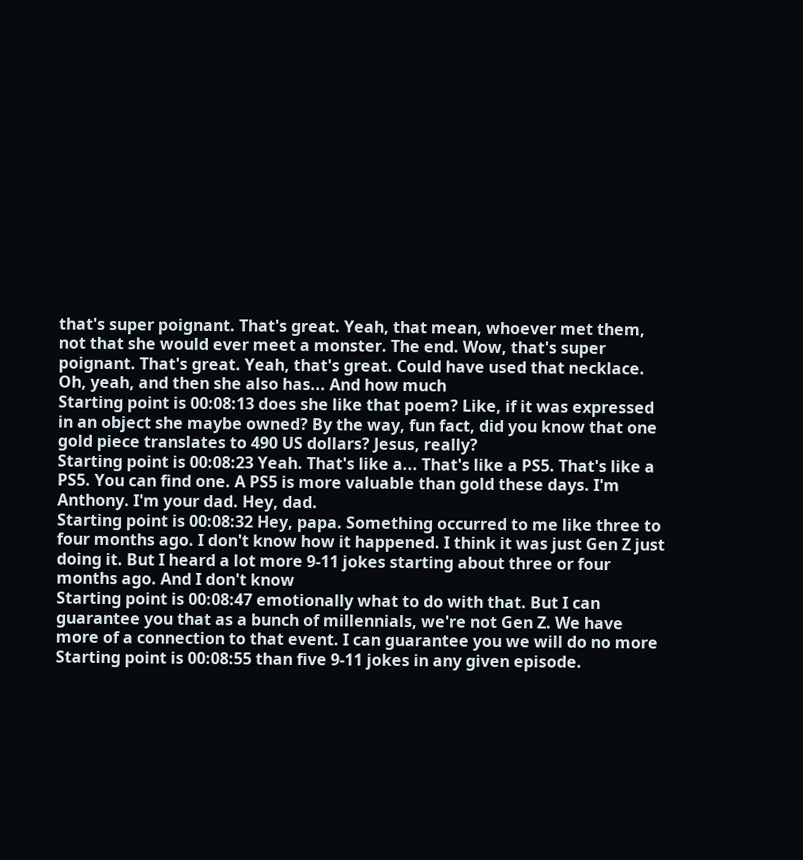that's super poignant. That's great. Yeah, that mean, whoever met them, not that she would ever meet a monster. The end. Wow, that's super poignant. That's great. Yeah, that's great. Could have used that necklace. Oh, yeah, and then she also has... And how much
Starting point is 00:08:13 does she like that poem? Like, if it was expressed in an object she maybe owned? By the way, fun fact, did you know that one gold piece translates to 490 US dollars? Jesus, really?
Starting point is 00:08:23 Yeah. That's like a... That's like a PS5. That's like a PS5. You can find one. A PS5 is more valuable than gold these days. I'm Anthony. I'm your dad. Hey, dad.
Starting point is 00:08:32 Hey, papa. Something occurred to me like three to four months ago. I don't know how it happened. I think it was just Gen Z just doing it. But I heard a lot more 9-11 jokes starting about three or four months ago. And I don't know
Starting point is 00:08:47 emotionally what to do with that. But I can guarantee you that as a bunch of millennials, we're not Gen Z. We have more of a connection to that event. I can guarantee you we will do no more
Starting point is 00:08:55 than five 9-11 jokes in any given episode.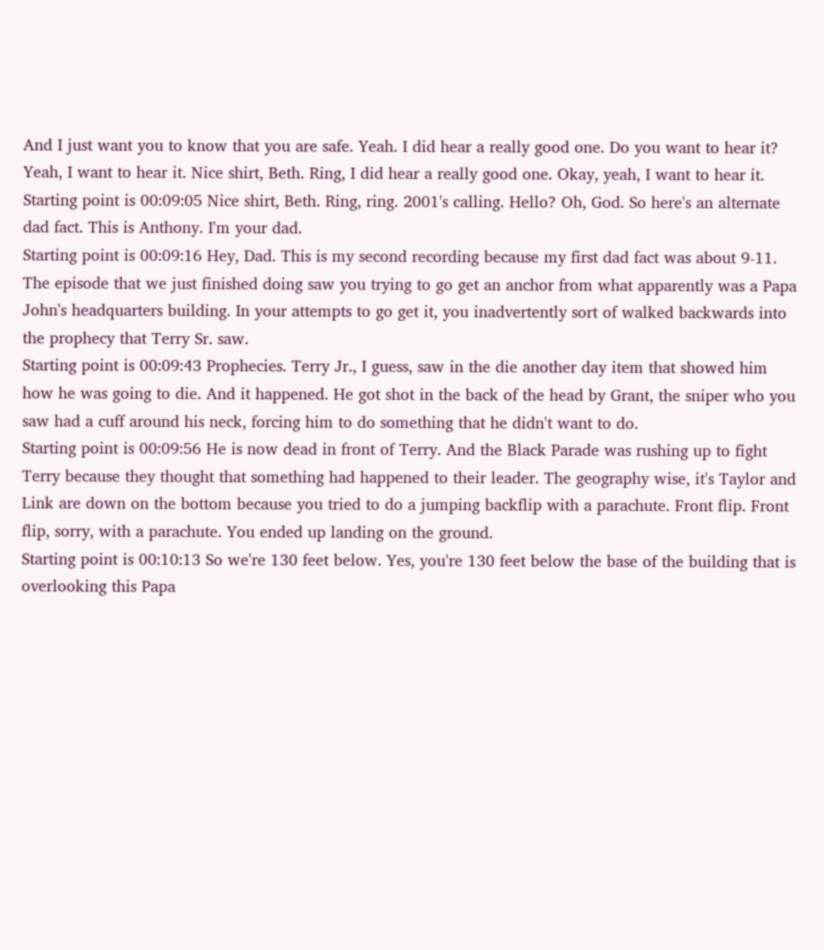And I just want you to know that you are safe. Yeah. I did hear a really good one. Do you want to hear it? Yeah, I want to hear it. Nice shirt, Beth. Ring, I did hear a really good one. Okay, yeah, I want to hear it.
Starting point is 00:09:05 Nice shirt, Beth. Ring, ring. 2001's calling. Hello? Oh, God. So here's an alternate dad fact. This is Anthony. I'm your dad.
Starting point is 00:09:16 Hey, Dad. This is my second recording because my first dad fact was about 9-11. The episode that we just finished doing saw you trying to go get an anchor from what apparently was a Papa John's headquarters building. In your attempts to go get it, you inadvertently sort of walked backwards into the prophecy that Terry Sr. saw.
Starting point is 00:09:43 Prophecies. Terry Jr., I guess, saw in the die another day item that showed him how he was going to die. And it happened. He got shot in the back of the head by Grant, the sniper who you saw had a cuff around his neck, forcing him to do something that he didn't want to do.
Starting point is 00:09:56 He is now dead in front of Terry. And the Black Parade was rushing up to fight Terry because they thought that something had happened to their leader. The geography wise, it's Taylor and Link are down on the bottom because you tried to do a jumping backflip with a parachute. Front flip. Front flip, sorry, with a parachute. You ended up landing on the ground.
Starting point is 00:10:13 So we're 130 feet below. Yes, you're 130 feet below the base of the building that is overlooking this Papa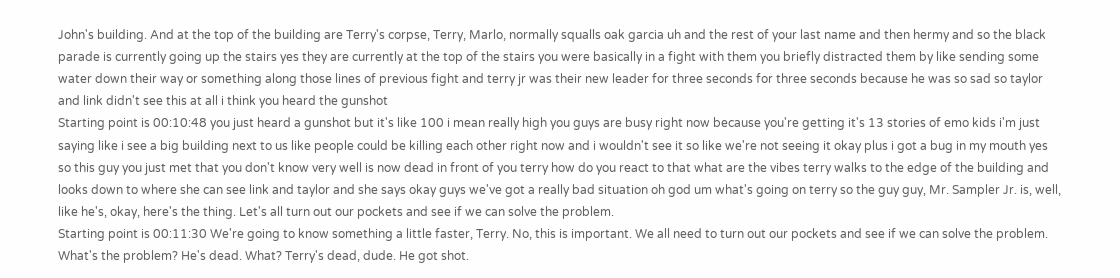John's building. And at the top of the building are Terry's corpse, Terry, Marlo, normally squalls oak garcia uh and the rest of your last name and then hermy and so the black parade is currently going up the stairs yes they are currently at the top of the stairs you were basically in a fight with them you briefly distracted them by like sending some water down their way or something along those lines of previous fight and terry jr was their new leader for three seconds for three seconds because he was so sad so taylor and link didn't see this at all i think you heard the gunshot
Starting point is 00:10:48 you just heard a gunshot but it's like 100 i mean really high you guys are busy right now because you're getting it's 13 stories of emo kids i'm just saying like i see a big building next to us like people could be killing each other right now and i wouldn't see it so like we're not seeing it okay plus i got a bug in my mouth yes so this guy you just met that you don't know very well is now dead in front of you terry how do you react to that what are the vibes terry walks to the edge of the building and looks down to where she can see link and taylor and she says okay guys we've got a really bad situation oh god um what's going on terry so the guy guy, Mr. Sampler Jr. is, well, like he's, okay, here's the thing. Let's all turn out our pockets and see if we can solve the problem.
Starting point is 00:11:30 We're going to know something a little faster, Terry. No, this is important. We all need to turn out our pockets and see if we can solve the problem. What's the problem? He's dead. What? Terry's dead, dude. He got shot.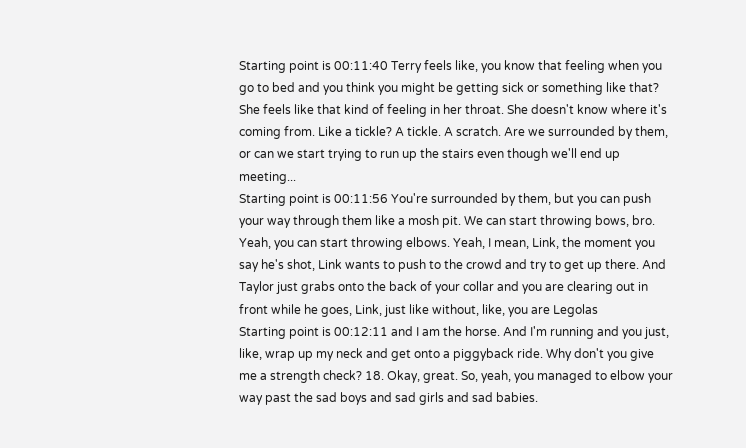Starting point is 00:11:40 Terry feels like, you know that feeling when you go to bed and you think you might be getting sick or something like that? She feels like that kind of feeling in her throat. She doesn't know where it's coming from. Like a tickle? A tickle. A scratch. Are we surrounded by them, or can we start trying to run up the stairs even though we'll end up meeting...
Starting point is 00:11:56 You're surrounded by them, but you can push your way through them like a mosh pit. We can start throwing bows, bro. Yeah, you can start throwing elbows. Yeah, I mean, Link, the moment you say he's shot, Link wants to push to the crowd and try to get up there. And Taylor just grabs onto the back of your collar and you are clearing out in front while he goes, Link, just like without, like, you are Legolas
Starting point is 00:12:11 and I am the horse. And I'm running and you just, like, wrap up my neck and get onto a piggyback ride. Why don't you give me a strength check? 18. Okay, great. So, yeah, you managed to elbow your way past the sad boys and sad girls and sad babies.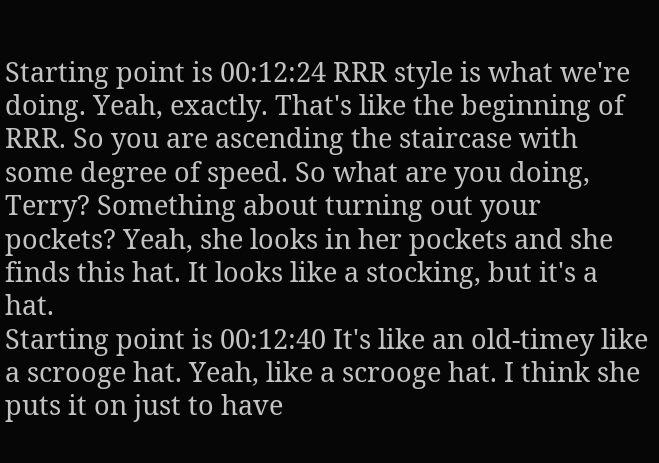Starting point is 00:12:24 RRR style is what we're doing. Yeah, exactly. That's like the beginning of RRR. So you are ascending the staircase with some degree of speed. So what are you doing, Terry? Something about turning out your pockets? Yeah, she looks in her pockets and she finds this hat. It looks like a stocking, but it's a hat.
Starting point is 00:12:40 It's like an old-timey like a scrooge hat. Yeah, like a scrooge hat. I think she puts it on just to have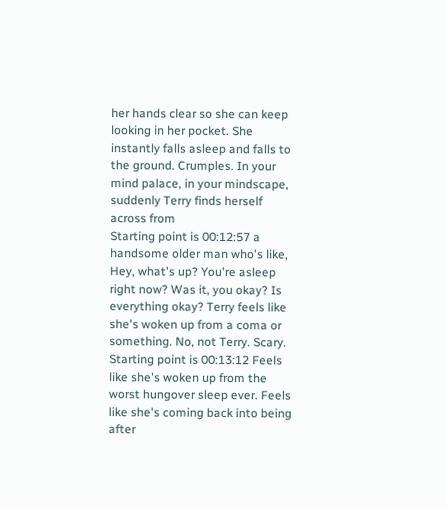her hands clear so she can keep looking in her pocket. She instantly falls asleep and falls to the ground. Crumples. In your mind palace, in your mindscape, suddenly Terry finds herself across from
Starting point is 00:12:57 a handsome older man who's like, Hey, what's up? You're asleep right now? Was it, you okay? Is everything okay? Terry feels like she's woken up from a coma or something. No, not Terry. Scary.
Starting point is 00:13:12 Feels like she's woken up from the worst hungover sleep ever. Feels like she's coming back into being after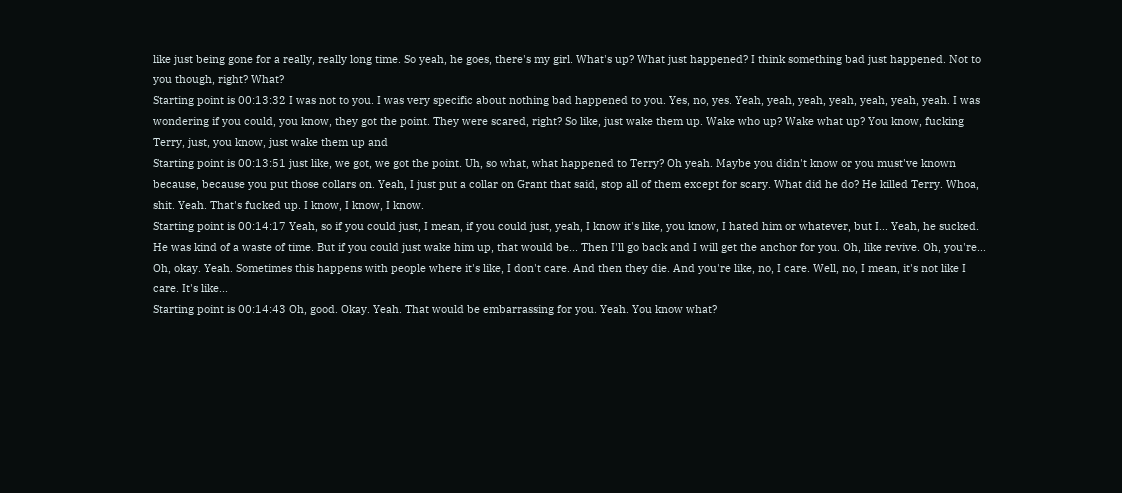like just being gone for a really, really long time. So yeah, he goes, there's my girl. What's up? What just happened? I think something bad just happened. Not to you though, right? What?
Starting point is 00:13:32 I was not to you. I was very specific about nothing bad happened to you. Yes, no, yes. Yeah, yeah, yeah, yeah, yeah, yeah, yeah. I was wondering if you could, you know, they got the point. They were scared, right? So like, just wake them up. Wake who up? Wake what up? You know, fucking Terry, just, you know, just wake them up and
Starting point is 00:13:51 just like, we got, we got the point. Uh, so what, what happened to Terry? Oh yeah. Maybe you didn't know or you must've known because, because you put those collars on. Yeah, I just put a collar on Grant that said, stop all of them except for scary. What did he do? He killed Terry. Whoa, shit. Yeah. That's fucked up. I know, I know, I know.
Starting point is 00:14:17 Yeah, so if you could just, I mean, if you could just, yeah, I know it's like, you know, I hated him or whatever, but I... Yeah, he sucked. He was kind of a waste of time. But if you could just wake him up, that would be... Then I'll go back and I will get the anchor for you. Oh, like revive. Oh, you're... Oh, okay. Yeah. Sometimes this happens with people where it's like, I don't care. And then they die. And you're like, no, I care. Well, no, I mean, it's not like I care. It's like...
Starting point is 00:14:43 Oh, good. Okay. Yeah. That would be embarrassing for you. Yeah. You know what?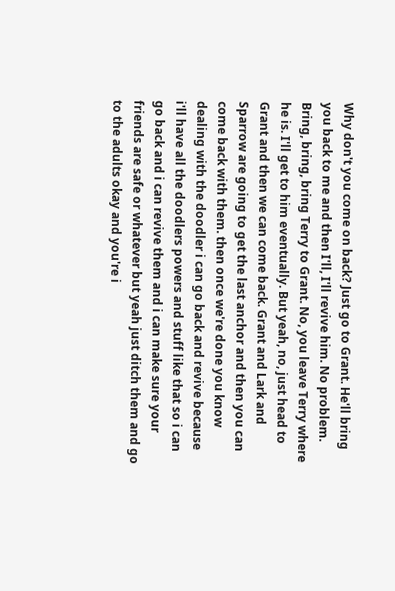Why don't you come on back? Just go to Grant. He'll bring you back to me and then I'll, I'll revive him. No problem. Bring, bring, bring Terry to Grant. No, you leave Terry where he is. I'll get to him eventually. But yeah, no, just head to Grant and then we can come back. Grant and Lark and Sparrow are going to get the last anchor and then you can come back with them. then once we're done you know dealing with the doodler i can go back and revive because i'll have all the doodlers powers and stuff like that so i can go back and i can revive them and i can make sure your friends are safe or whatever but yeah just ditch them and go to the adults okay and you're i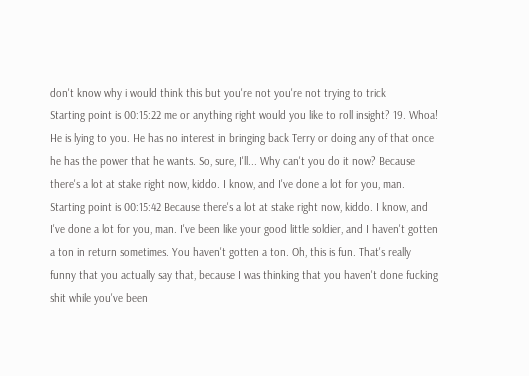don't know why i would think this but you're not you're not trying to trick
Starting point is 00:15:22 me or anything right would you like to roll insight? 19. Whoa! He is lying to you. He has no interest in bringing back Terry or doing any of that once he has the power that he wants. So, sure, I'll... Why can't you do it now? Because there's a lot at stake right now, kiddo. I know, and I've done a lot for you, man.
Starting point is 00:15:42 Because there's a lot at stake right now, kiddo. I know, and I've done a lot for you, man. I've been like your good little soldier, and I haven't gotten a ton in return sometimes. You haven't gotten a ton. Oh, this is fun. That's really funny that you actually say that, because I was thinking that you haven't done fucking shit while you've been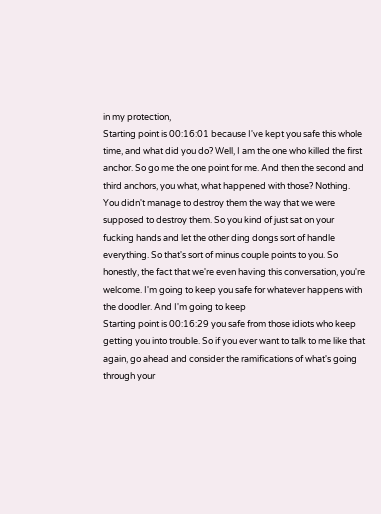in my protection,
Starting point is 00:16:01 because I've kept you safe this whole time, and what did you do? Well, I am the one who killed the first anchor. So go me the one point for me. And then the second and third anchors, you what, what happened with those? Nothing. You didn't manage to destroy them the way that we were supposed to destroy them. So you kind of just sat on your fucking hands and let the other ding dongs sort of handle everything. So that's sort of minus couple points to you. So honestly, the fact that we're even having this conversation, you're welcome. I'm going to keep you safe for whatever happens with the doodler. And I'm going to keep
Starting point is 00:16:29 you safe from those idiots who keep getting you into trouble. So if you ever want to talk to me like that again, go ahead and consider the ramifications of what's going through your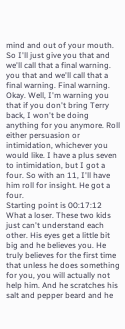mind and out of your mouth. So I'll just give you that and we'll call that a final warning. you that and we'll call that a final warning. Final warning. Okay. Well, I'm warning you that if you don't bring Terry back, I won't be doing anything for you anymore. Roll either persuasion or intimidation, whichever you would like. I have a plus seven to intimidation, but I got a four. So with an 11, I'll have him roll for insight. He got a four.
Starting point is 00:17:12 What a loser. These two kids just can't understand each other. His eyes get a little bit big and he believes you. He truly believes for the first time that unless he does something for you, you will actually not help him. And he scratches his salt and pepper beard and he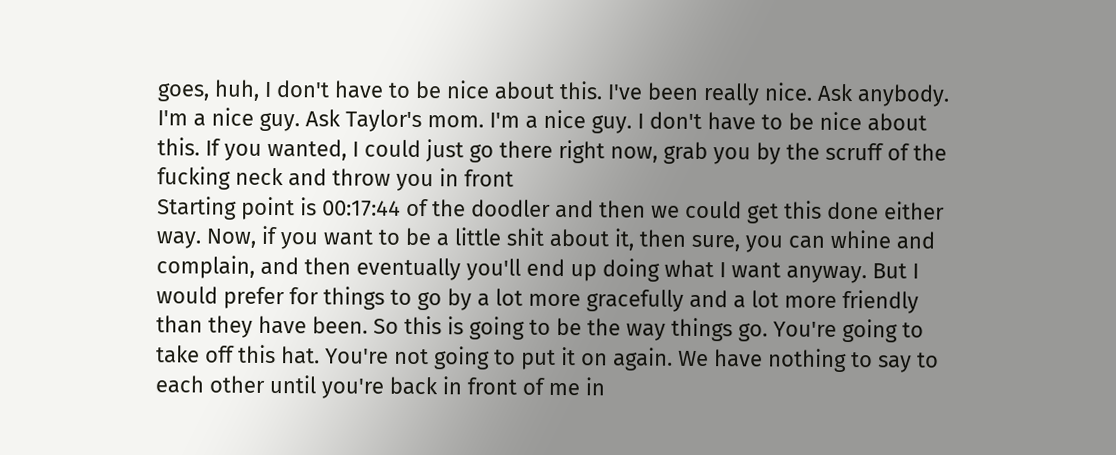goes, huh, I don't have to be nice about this. I've been really nice. Ask anybody. I'm a nice guy. Ask Taylor's mom. I'm a nice guy. I don't have to be nice about this. If you wanted, I could just go there right now, grab you by the scruff of the fucking neck and throw you in front
Starting point is 00:17:44 of the doodler and then we could get this done either way. Now, if you want to be a little shit about it, then sure, you can whine and complain, and then eventually you'll end up doing what I want anyway. But I would prefer for things to go by a lot more gracefully and a lot more friendly than they have been. So this is going to be the way things go. You're going to take off this hat. You're not going to put it on again. We have nothing to say to each other until you're back in front of me in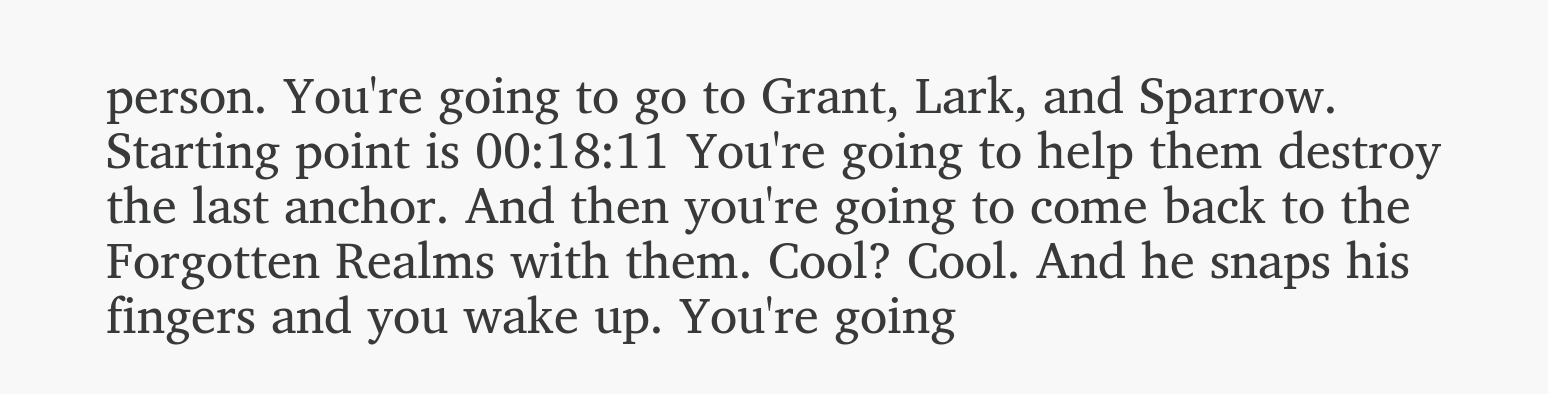person. You're going to go to Grant, Lark, and Sparrow.
Starting point is 00:18:11 You're going to help them destroy the last anchor. And then you're going to come back to the Forgotten Realms with them. Cool? Cool. And he snaps his fingers and you wake up. You're going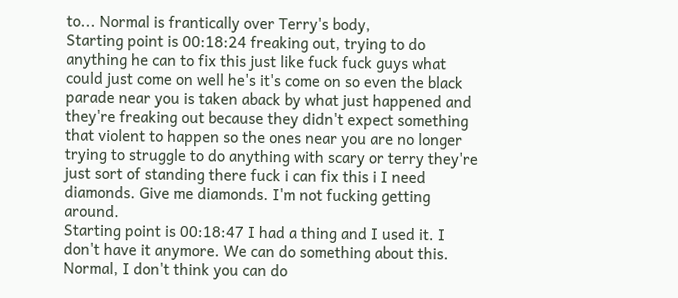to... Normal is frantically over Terry's body,
Starting point is 00:18:24 freaking out, trying to do anything he can to fix this just like fuck fuck guys what could just come on well he's it's come on so even the black parade near you is taken aback by what just happened and they're freaking out because they didn't expect something that violent to happen so the ones near you are no longer trying to struggle to do anything with scary or terry they're just sort of standing there fuck i can fix this i I need diamonds. Give me diamonds. I'm not fucking getting around.
Starting point is 00:18:47 I had a thing and I used it. I don't have it anymore. We can do something about this. Normal, I don't think you can do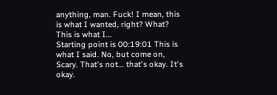anything, man. Fuck! I mean, this is what I wanted, right? What? This is what I...
Starting point is 00:19:01 This is what I said. No, but come on, Scary. That's not... that's okay. It's okay.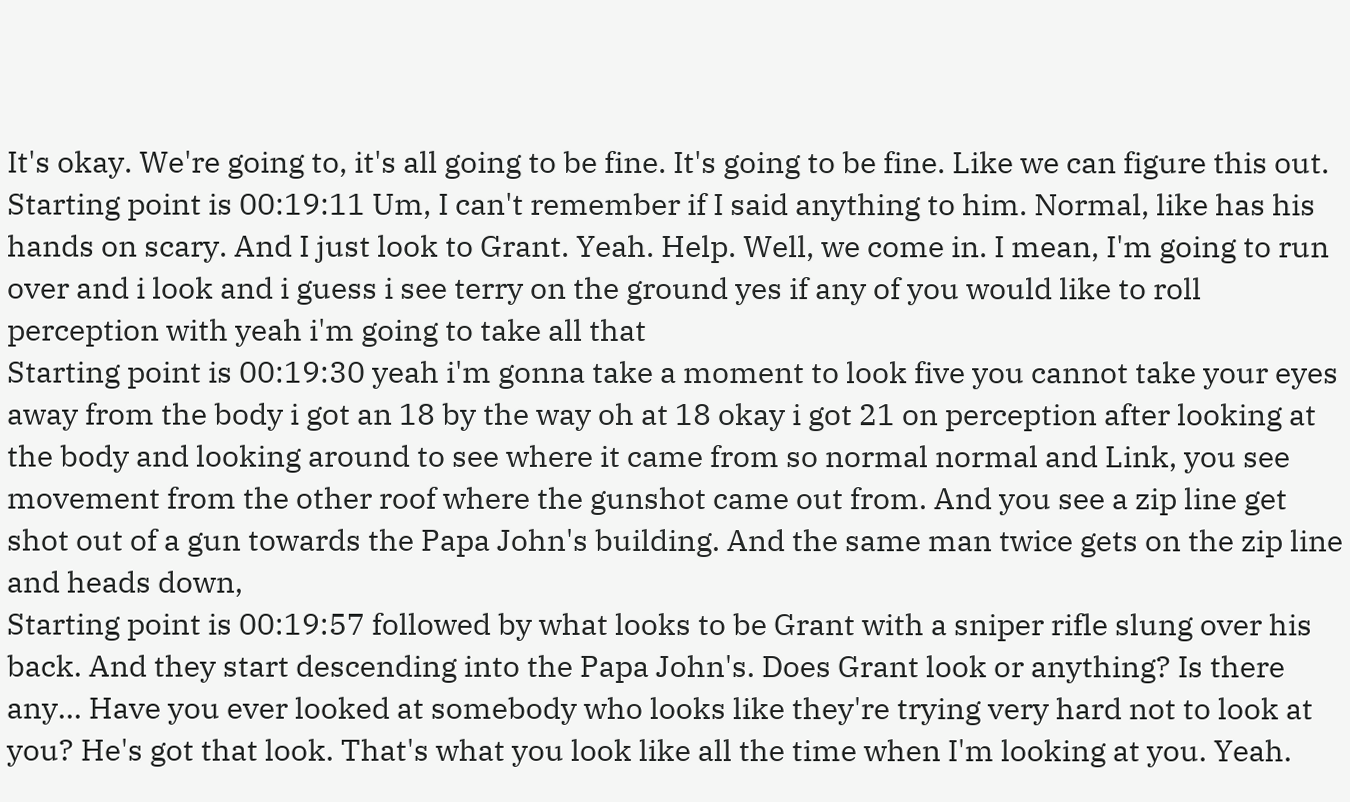It's okay. We're going to, it's all going to be fine. It's going to be fine. Like we can figure this out.
Starting point is 00:19:11 Um, I can't remember if I said anything to him. Normal, like has his hands on scary. And I just look to Grant. Yeah. Help. Well, we come in. I mean, I'm going to run over and i look and i guess i see terry on the ground yes if any of you would like to roll perception with yeah i'm going to take all that
Starting point is 00:19:30 yeah i'm gonna take a moment to look five you cannot take your eyes away from the body i got an 18 by the way oh at 18 okay i got 21 on perception after looking at the body and looking around to see where it came from so normal normal and Link, you see movement from the other roof where the gunshot came out from. And you see a zip line get shot out of a gun towards the Papa John's building. And the same man twice gets on the zip line and heads down,
Starting point is 00:19:57 followed by what looks to be Grant with a sniper rifle slung over his back. And they start descending into the Papa John's. Does Grant look or anything? Is there any... Have you ever looked at somebody who looks like they're trying very hard not to look at you? He's got that look. That's what you look like all the time when I'm looking at you. Yeah.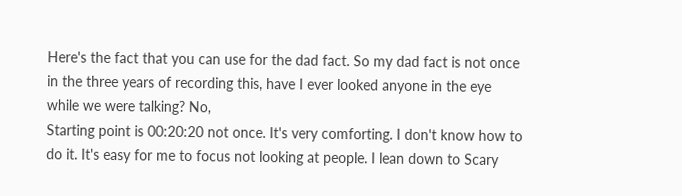Here's the fact that you can use for the dad fact. So my dad fact is not once in the three years of recording this, have I ever looked anyone in the eye while we were talking? No,
Starting point is 00:20:20 not once. It's very comforting. I don't know how to do it. It's easy for me to focus not looking at people. I lean down to Scary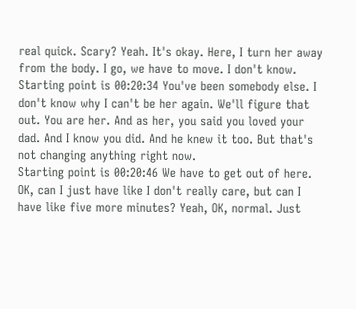real quick. Scary? Yeah. It's okay. Here, I turn her away from the body. I go, we have to move. I don't know.
Starting point is 00:20:34 You've been somebody else. I don't know why I can't be her again. We'll figure that out. You are her. And as her, you said you loved your dad. And I know you did. And he knew it too. But that's not changing anything right now.
Starting point is 00:20:46 We have to get out of here. OK, can I just have like I don't really care, but can I have like five more minutes? Yeah, OK, normal. Just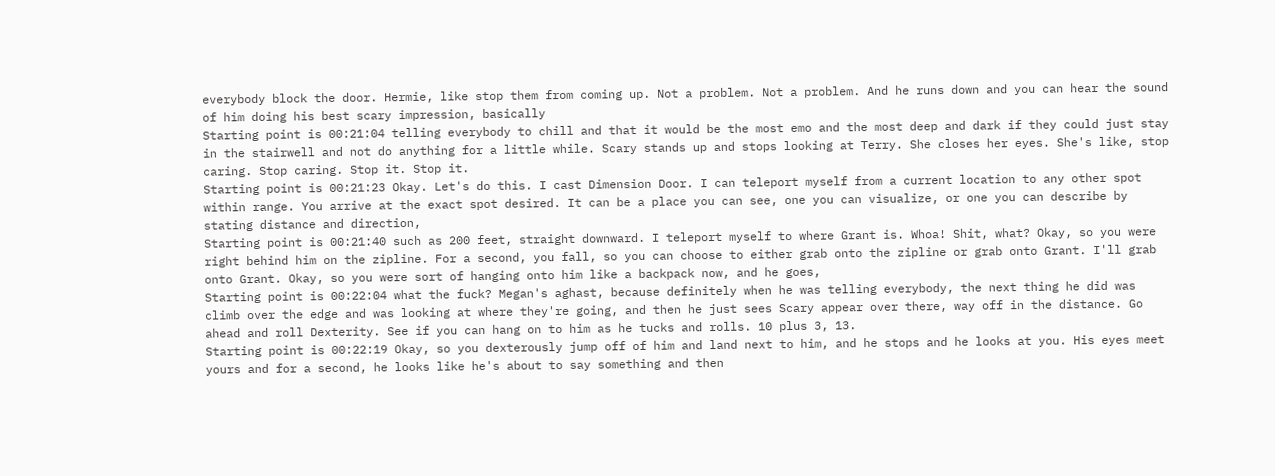everybody block the door. Hermie, like stop them from coming up. Not a problem. Not a problem. And he runs down and you can hear the sound of him doing his best scary impression, basically
Starting point is 00:21:04 telling everybody to chill and that it would be the most emo and the most deep and dark if they could just stay in the stairwell and not do anything for a little while. Scary stands up and stops looking at Terry. She closes her eyes. She's like, stop caring. Stop caring. Stop it. Stop it.
Starting point is 00:21:23 Okay. Let's do this. I cast Dimension Door. I can teleport myself from a current location to any other spot within range. You arrive at the exact spot desired. It can be a place you can see, one you can visualize, or one you can describe by stating distance and direction,
Starting point is 00:21:40 such as 200 feet, straight downward. I teleport myself to where Grant is. Whoa! Shit, what? Okay, so you were right behind him on the zipline. For a second, you fall, so you can choose to either grab onto the zipline or grab onto Grant. I'll grab onto Grant. Okay, so you were sort of hanging onto him like a backpack now, and he goes,
Starting point is 00:22:04 what the fuck? Megan's aghast, because definitely when he was telling everybody, the next thing he did was climb over the edge and was looking at where they're going, and then he just sees Scary appear over there, way off in the distance. Go ahead and roll Dexterity. See if you can hang on to him as he tucks and rolls. 10 plus 3, 13.
Starting point is 00:22:19 Okay, so you dexterously jump off of him and land next to him, and he stops and he looks at you. His eyes meet yours and for a second, he looks like he's about to say something and then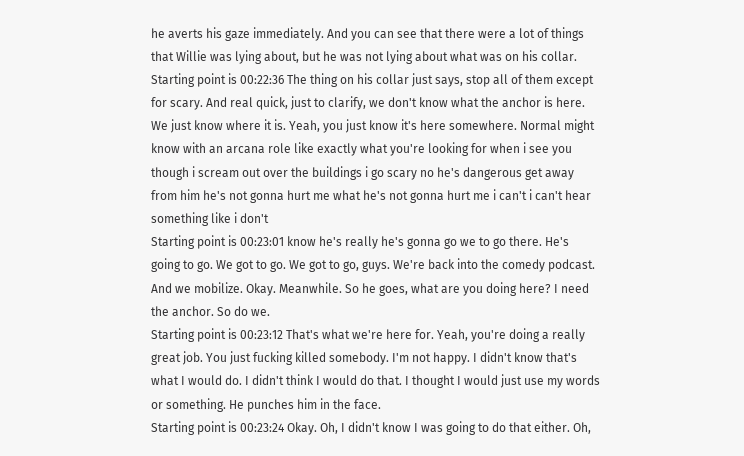he averts his gaze immediately. And you can see that there were a lot of things that Willie was lying about, but he was not lying about what was on his collar.
Starting point is 00:22:36 The thing on his collar just says, stop all of them except for scary. And real quick, just to clarify, we don't know what the anchor is here. We just know where it is. Yeah, you just know it's here somewhere. Normal might know with an arcana role like exactly what you're looking for when i see you though i scream out over the buildings i go scary no he's dangerous get away from him he's not gonna hurt me what he's not gonna hurt me i can't i can't hear something like i don't
Starting point is 00:23:01 know he's really he's gonna go we to go there. He's going to go. We got to go. We got to go, guys. We're back into the comedy podcast. And we mobilize. Okay. Meanwhile. So he goes, what are you doing here? I need the anchor. So do we.
Starting point is 00:23:12 That's what we're here for. Yeah, you're doing a really great job. You just fucking killed somebody. I'm not happy. I didn't know that's what I would do. I didn't think I would do that. I thought I would just use my words or something. He punches him in the face.
Starting point is 00:23:24 Okay. Oh, I didn't know I was going to do that either. Oh,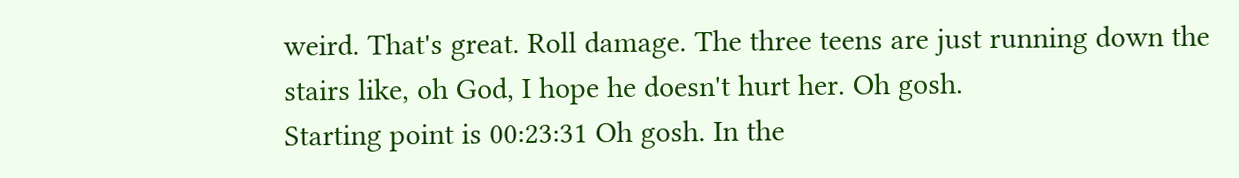weird. That's great. Roll damage. The three teens are just running down the stairs like, oh God, I hope he doesn't hurt her. Oh gosh.
Starting point is 00:23:31 Oh gosh. In the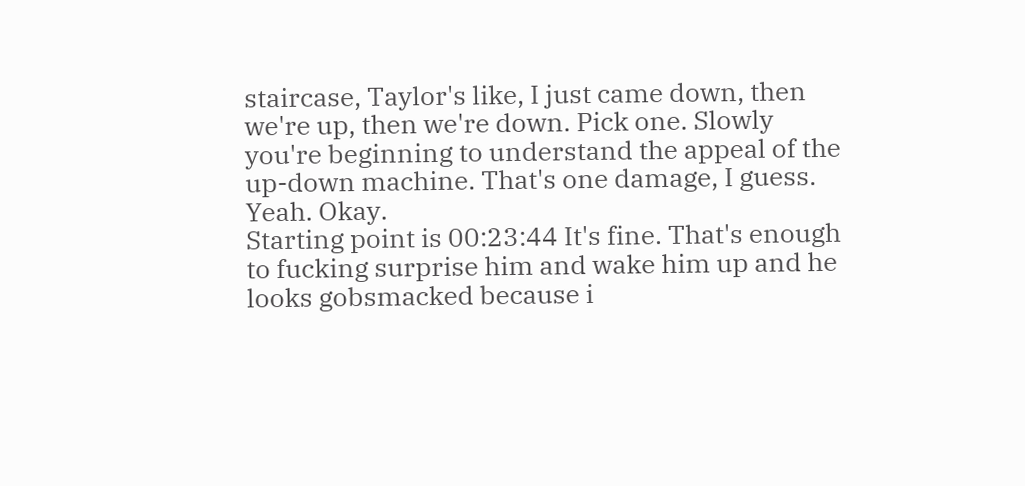staircase, Taylor's like, I just came down, then we're up, then we're down. Pick one. Slowly you're beginning to understand the appeal of the up-down machine. That's one damage, I guess. Yeah. Okay.
Starting point is 00:23:44 It's fine. That's enough to fucking surprise him and wake him up and he looks gobsmacked because i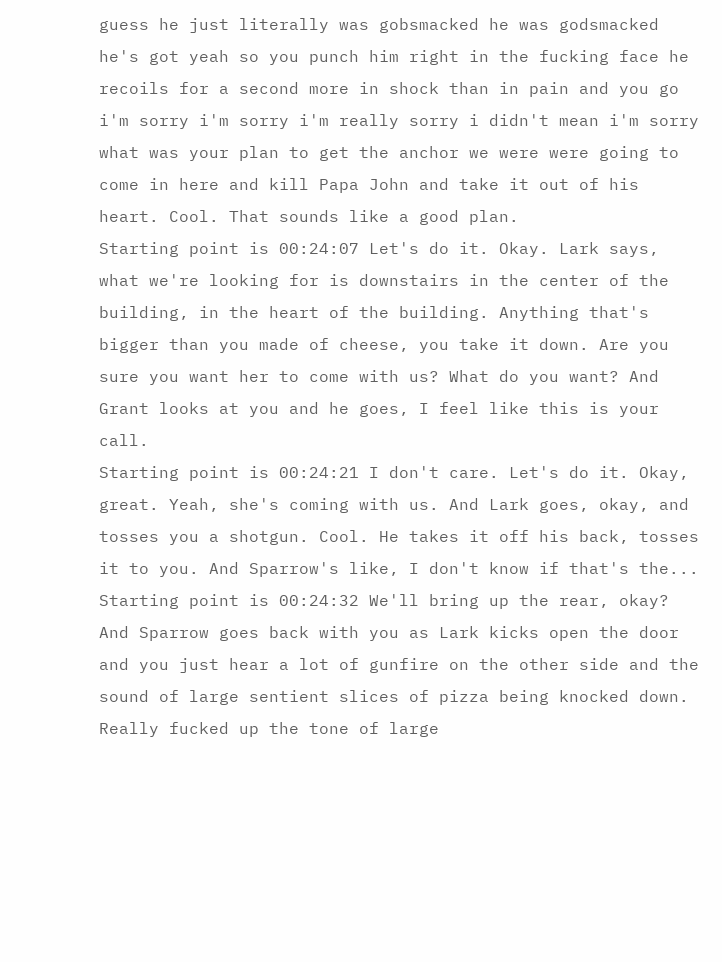guess he just literally was gobsmacked he was godsmacked he's got yeah so you punch him right in the fucking face he recoils for a second more in shock than in pain and you go i'm sorry i'm sorry i'm really sorry i didn't mean i'm sorry what was your plan to get the anchor we were were going to come in here and kill Papa John and take it out of his heart. Cool. That sounds like a good plan.
Starting point is 00:24:07 Let's do it. Okay. Lark says, what we're looking for is downstairs in the center of the building, in the heart of the building. Anything that's bigger than you made of cheese, you take it down. Are you sure you want her to come with us? What do you want? And Grant looks at you and he goes, I feel like this is your call.
Starting point is 00:24:21 I don't care. Let's do it. Okay, great. Yeah, she's coming with us. And Lark goes, okay, and tosses you a shotgun. Cool. He takes it off his back, tosses it to you. And Sparrow's like, I don't know if that's the...
Starting point is 00:24:32 We'll bring up the rear, okay? And Sparrow goes back with you as Lark kicks open the door and you just hear a lot of gunfire on the other side and the sound of large sentient slices of pizza being knocked down. Really fucked up the tone of large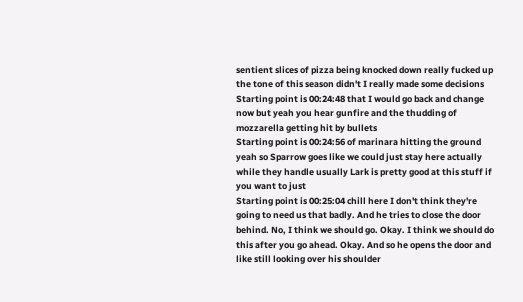sentient slices of pizza being knocked down really fucked up the tone of this season didn't I really made some decisions
Starting point is 00:24:48 that I would go back and change now but yeah you hear gunfire and the thudding of mozzarella getting hit by bullets
Starting point is 00:24:56 of marinara hitting the ground yeah so Sparrow goes like we could just stay here actually while they handle usually Lark is pretty good at this stuff if you want to just
Starting point is 00:25:04 chill here I don't think they're going to need us that badly. And he tries to close the door behind. No, I think we should go. Okay. I think we should do this after you go ahead. Okay. And so he opens the door and like still looking over his shoulder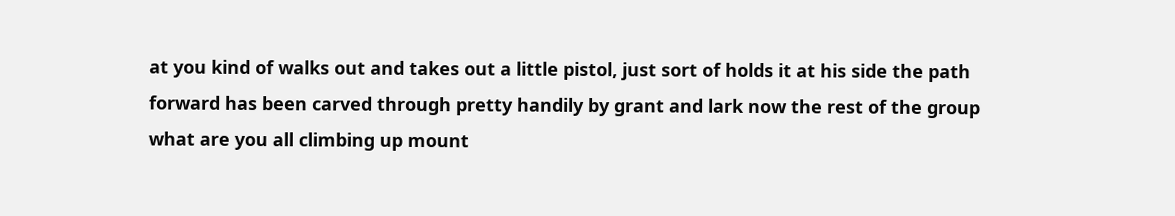at you kind of walks out and takes out a little pistol, just sort of holds it at his side the path forward has been carved through pretty handily by grant and lark now the rest of the group what are you all climbing up mount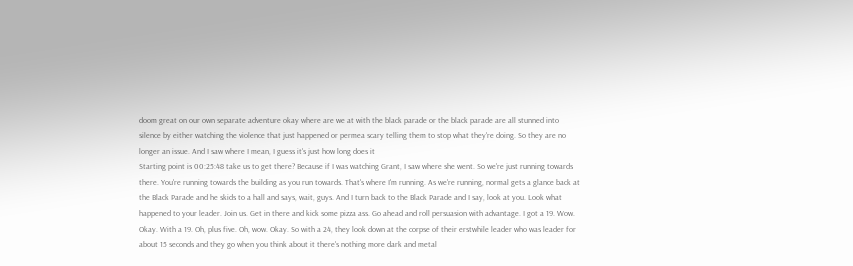doom great on our own separate adventure okay where are we at with the black parade or the black parade are all stunned into silence by either watching the violence that just happened or permea scary telling them to stop what they're doing. So they are no longer an issue. And I saw where I mean, I guess it's just how long does it
Starting point is 00:25:48 take us to get there? Because if I was watching Grant, I saw where she went. So we're just running towards there. You're running towards the building as you run towards. That's where I'm running. As we're running, normal gets a glance back at the Black Parade and he skids to a hall and says, wait, guys. And I turn back to the Black Parade and I say, look at you. Look what happened to your leader. Join us. Get in there and kick some pizza ass. Go ahead and roll persuasion with advantage. I got a 19. Wow. Okay. With a 19. Oh, plus five. Oh, wow. Okay. So with a 24, they look down at the corpse of their erstwhile leader who was leader for about 15 seconds and they go when you think about it there's nothing more dark and metal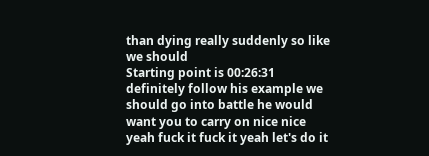than dying really suddenly so like we should
Starting point is 00:26:31 definitely follow his example we should go into battle he would want you to carry on nice nice yeah fuck it fuck it yeah let's do it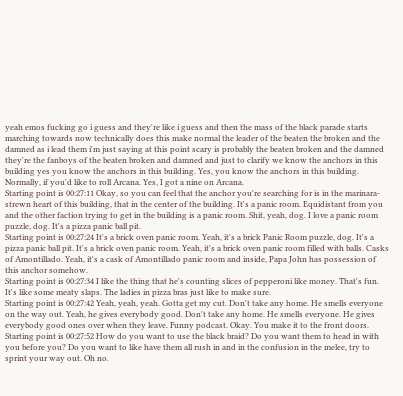yeah emos fucking go i guess and they're like i guess and then the mass of the black parade starts marching towards now technically does this make normal the leader of the beaten the broken and the damned as i lead them i'm just saying at this point scary is probably the beaten broken and the damned they're the fanboys of the beaten broken and damned and just to clarify we know the anchors in this building yes you know the anchors in this building. Yes, you know the anchors in this building. Normally, if you'd like to roll Arcana. Yes, I got a nine on Arcana.
Starting point is 00:27:11 Okay, so you can feel that the anchor you're searching for is in the marinara-strewn heart of this building, that in the center of the building. It's a panic room. Equidistant from you and the other faction trying to get in the building is a panic room. Shit, yeah, dog. I love a panic room puzzle, dog. It's a pizza panic ball pit.
Starting point is 00:27:24 It's a brick oven panic room. Yeah, it's a brick Panic Room puzzle, dog. It's a pizza panic ball pit. It's a brick oven panic room. Yeah, it's a brick oven panic room filled with balls. Casks of Amontillado. Yeah, it's a cask of Amontillado panic room and inside, Papa John has possession of this anchor somehow.
Starting point is 00:27:34 I like the thing that he's counting slices of pepperoni like money. That's fun. It's like some meaty slaps. The ladies in pizza bras just like to make sure.
Starting point is 00:27:42 Yeah, yeah, yeah. Gotta get my cut. Don't take any home. He smells everyone on the way out. Yeah, he gives everybody good. Don't take any home. He smells everyone. He gives everybody good ones over when they leave. Funny podcast. Okay. You make it to the front doors.
Starting point is 00:27:52 How do you want to use the black braid? Do you want them to head in with you before you? Do you want to like have them all rush in and in the confusion in the melee, try to sprint your way out. Oh no.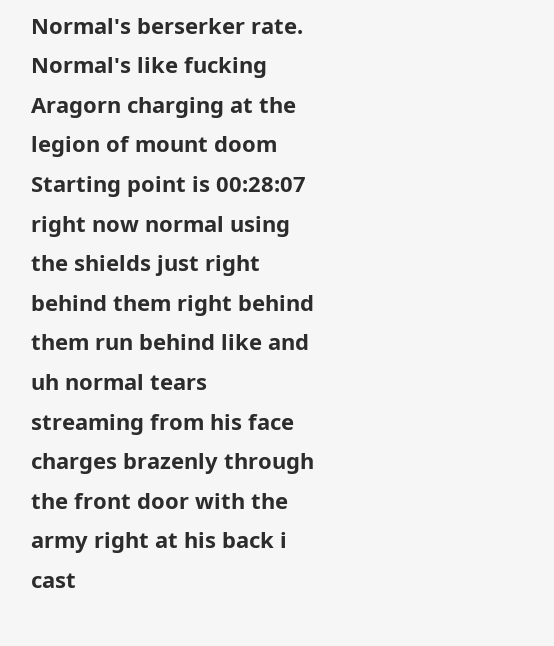Normal's berserker rate. Normal's like fucking Aragorn charging at the legion of mount doom
Starting point is 00:28:07 right now normal using the shields just right behind them right behind them run behind like and uh normal tears streaming from his face charges brazenly through the front door with the army right at his back i cast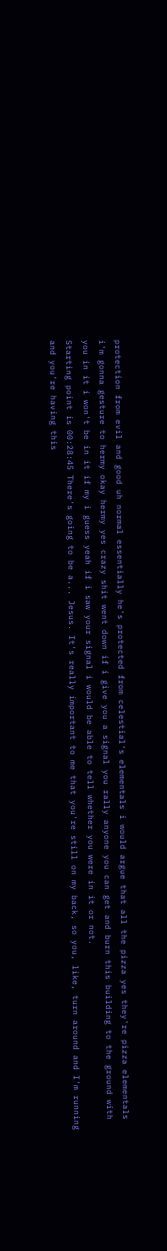protection from evil and good uh normal essentially he's protected from celestial's elementals i would argue that all the pizza yes they're pizza elementals i'm gonna gesture to hermy okay hermy yes crazy shit went down if i give you a signal you rally anyone you can get and burn this building to the ground with you in it i won't be in it if my i guess yeah if i saw your signal i would be able to tell whether you were in it or not.
Starting point is 00:28:45 There's going to be a... Jesus. It's really important to me that you're still on my back, so you, like, turn around and I'm running and you're having this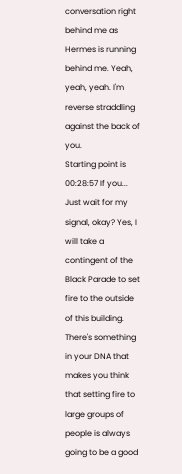conversation right behind me as Hermes is running behind me. Yeah, yeah, yeah. I'm reverse straddling against the back of you.
Starting point is 00:28:57 If you... Just wait for my signal, okay? Yes, I will take a contingent of the Black Parade to set fire to the outside of this building. There's something in your DNA that makes you think that setting fire to large groups of people is always going to be a good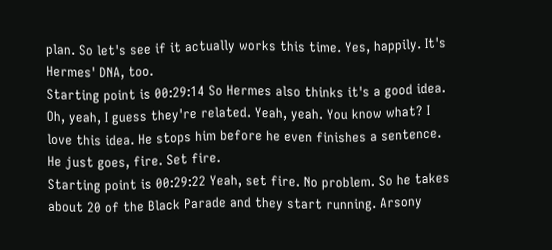plan. So let's see if it actually works this time. Yes, happily. It's Hermes' DNA, too.
Starting point is 00:29:14 So Hermes also thinks it's a good idea. Oh, yeah, I guess they're related. Yeah, yeah. You know what? I love this idea. He stops him before he even finishes a sentence. He just goes, fire. Set fire.
Starting point is 00:29:22 Yeah, set fire. No problem. So he takes about 20 of the Black Parade and they start running. Arsony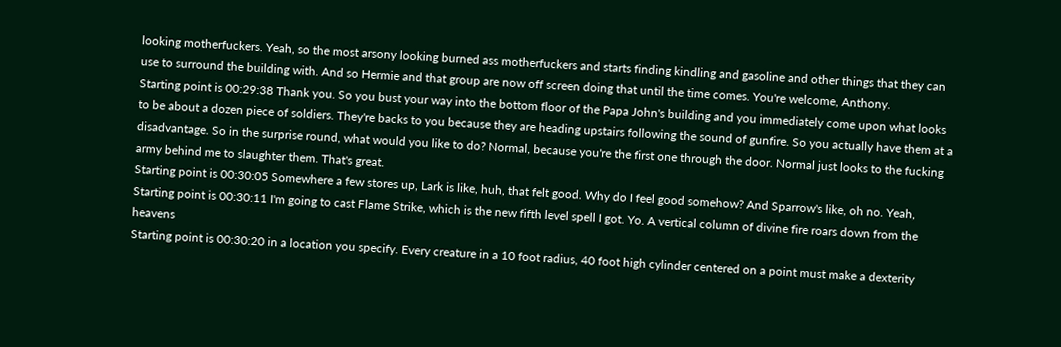looking motherfuckers. Yeah, so the most arsony looking burned ass motherfuckers and starts finding kindling and gasoline and other things that they can use to surround the building with. And so Hermie and that group are now off screen doing that until the time comes. You're welcome, Anthony.
Starting point is 00:29:38 Thank you. So you bust your way into the bottom floor of the Papa John's building and you immediately come upon what looks to be about a dozen piece of soldiers. They're backs to you because they are heading upstairs following the sound of gunfire. So you actually have them at a disadvantage. So in the surprise round, what would you like to do? Normal, because you're the first one through the door. Normal just looks to the fucking army behind me to slaughter them. That's great.
Starting point is 00:30:05 Somewhere a few stores up, Lark is like, huh, that felt good. Why do I feel good somehow? And Sparrow's like, oh no. Yeah,
Starting point is 00:30:11 I'm going to cast Flame Strike, which is the new fifth level spell I got. Yo. A vertical column of divine fire roars down from the heavens
Starting point is 00:30:20 in a location you specify. Every creature in a 10 foot radius, 40 foot high cylinder centered on a point must make a dexterity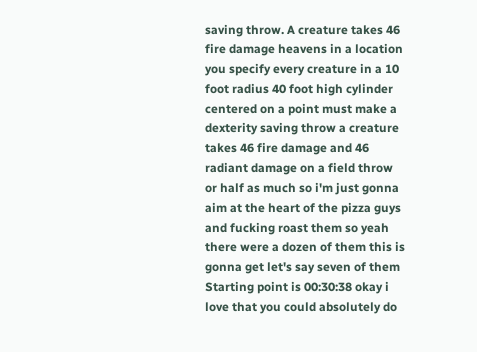saving throw. A creature takes 46 fire damage heavens in a location you specify every creature in a 10 foot radius 40 foot high cylinder centered on a point must make a dexterity saving throw a creature takes 46 fire damage and 46 radiant damage on a field throw or half as much so i'm just gonna aim at the heart of the pizza guys and fucking roast them so yeah there were a dozen of them this is gonna get let's say seven of them
Starting point is 00:30:38 okay i love that you could absolutely do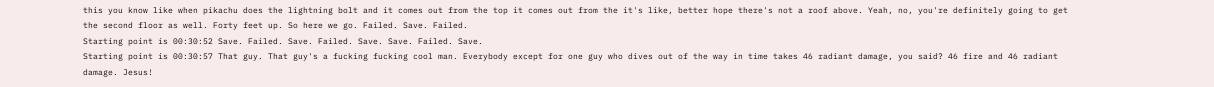this you know like when pikachu does the lightning bolt and it comes out from the top it comes out from the it's like, better hope there's not a roof above. Yeah, no, you're definitely going to get the second floor as well. Forty feet up. So here we go. Failed. Save. Failed.
Starting point is 00:30:52 Save. Failed. Save. Failed. Save. Save. Failed. Save.
Starting point is 00:30:57 That guy. That guy's a fucking fucking cool man. Everybody except for one guy who dives out of the way in time takes 46 radiant damage, you said? 46 fire and 46 radiant damage. Jesus!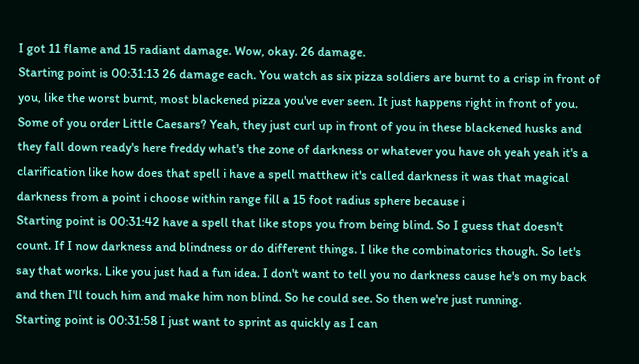I got 11 flame and 15 radiant damage. Wow, okay. 26 damage.
Starting point is 00:31:13 26 damage each. You watch as six pizza soldiers are burnt to a crisp in front of you, like the worst burnt, most blackened pizza you've ever seen. It just happens right in front of you. Some of you order Little Caesars? Yeah, they just curl up in front of you in these blackened husks and they fall down ready's here freddy what's the zone of darkness or whatever you have oh yeah yeah it's a clarification like how does that spell i have a spell matthew it's called darkness it was that magical darkness from a point i choose within range fill a 15 foot radius sphere because i
Starting point is 00:31:42 have a spell that like stops you from being blind. So I guess that doesn't count. If I now darkness and blindness or do different things. I like the combinatorics though. So let's say that works. Like you just had a fun idea. I don't want to tell you no darkness cause he's on my back and then I'll touch him and make him non blind. So he could see. So then we're just running.
Starting point is 00:31:58 I just want to sprint as quickly as I can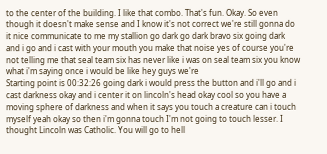to the center of the building. I like that combo. That's fun. Okay. So even though it doesn't make sense and I know it's not correct we're still gonna do it nice communicate to me my stallion go dark go dark bravo six going dark and i go and i cast with your mouth you make that noise yes of course you're not telling me that seal team six has never like i was on seal team six you know what i'm saying once i would be like hey guys we're
Starting point is 00:32:26 going dark i would press the button and i'll go and i cast darkness okay and i center it on lincoln's head okay cool so you have a moving sphere of darkness and when it says you touch a creature can i touch myself yeah okay so then i'm gonna touch I'm not going to touch lesser. I thought Lincoln was Catholic. You will go to hell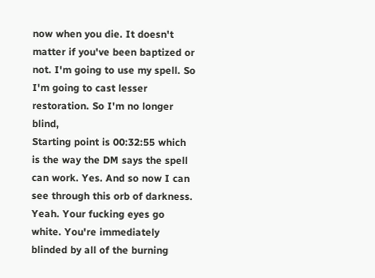now when you die. It doesn't matter if you've been baptized or not. I'm going to use my spell. So I'm going to cast lesser restoration. So I'm no longer blind,
Starting point is 00:32:55 which is the way the DM says the spell can work. Yes. And so now I can see through this orb of darkness. Yeah. Your fucking eyes go white. You're immediately blinded by all of the burning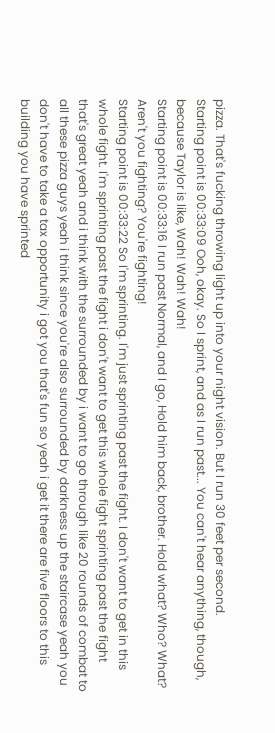pizza. That's fucking throwing light up into your night vision. But I run 30 feet per second.
Starting point is 00:33:09 Ooh, okay. So I sprint, and as I run past... You can't hear anything, though, because Taylor is like, Wah! Wah! Wah!
Starting point is 00:33:16 I run past Normal, and I go, Hold him back, brother. Hold what? Who? What? Aren't you fighting? You're fighting!
Starting point is 00:33:22 So I'm sprinting. I'm just sprinting past the fight. I don't want to get in this whole fight. I'm sprinting past the fight i don't want to get this whole fight sprinting past the fight that's great yeah and i think with the surrounded by i want to go through like 20 rounds of combat to all these pizza guys yeah i think since you're also surrounded by darkness up the staircase yeah you don't have to take a tax opportunity i got you that's fun so yeah i get it there are five floors to this building you have sprinted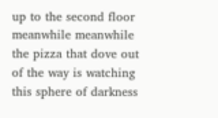up to the second floor meanwhile meanwhile the pizza that dove out of the way is watching this sphere of darkness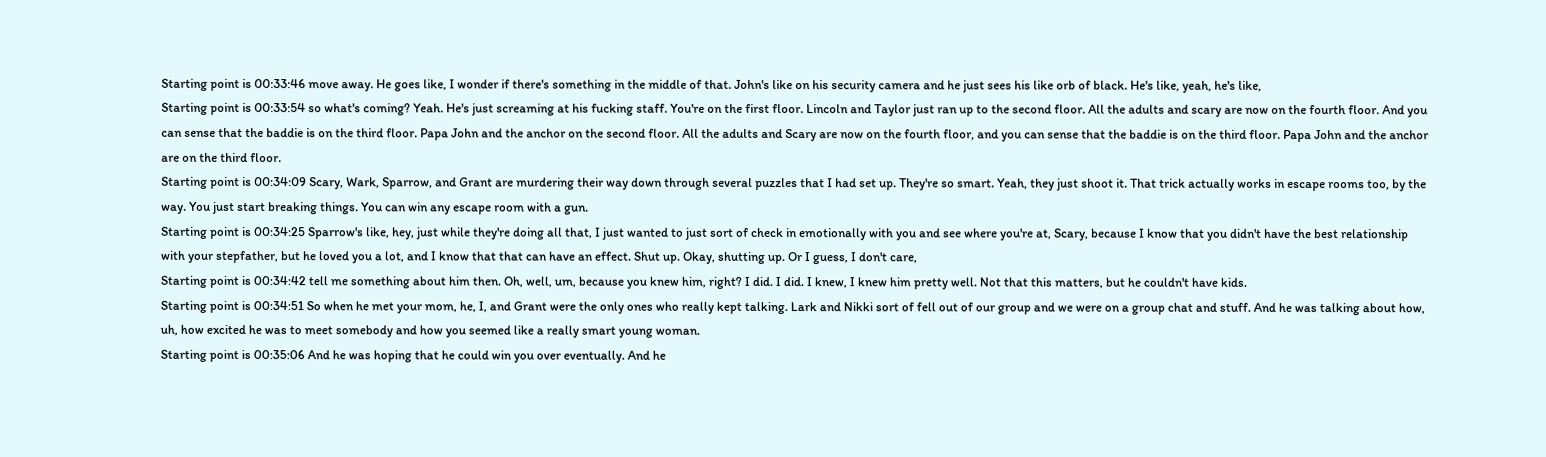Starting point is 00:33:46 move away. He goes like, I wonder if there's something in the middle of that. John's like on his security camera and he just sees his like orb of black. He's like, yeah, he's like,
Starting point is 00:33:54 so what's coming? Yeah. He's just screaming at his fucking staff. You're on the first floor. Lincoln and Taylor just ran up to the second floor. All the adults and scary are now on the fourth floor. And you can sense that the baddie is on the third floor. Papa John and the anchor on the second floor. All the adults and Scary are now on the fourth floor, and you can sense that the baddie is on the third floor. Papa John and the anchor are on the third floor.
Starting point is 00:34:09 Scary, Wark, Sparrow, and Grant are murdering their way down through several puzzles that I had set up. They're so smart. Yeah, they just shoot it. That trick actually works in escape rooms too, by the way. You just start breaking things. You can win any escape room with a gun.
Starting point is 00:34:25 Sparrow's like, hey, just while they're doing all that, I just wanted to just sort of check in emotionally with you and see where you're at, Scary, because I know that you didn't have the best relationship with your stepfather, but he loved you a lot, and I know that that can have an effect. Shut up. Okay, shutting up. Or I guess, I don't care,
Starting point is 00:34:42 tell me something about him then. Oh, well, um, because you knew him, right? I did. I did. I knew, I knew him pretty well. Not that this matters, but he couldn't have kids.
Starting point is 00:34:51 So when he met your mom, he, I, and Grant were the only ones who really kept talking. Lark and Nikki sort of fell out of our group and we were on a group chat and stuff. And he was talking about how, uh, how excited he was to meet somebody and how you seemed like a really smart young woman.
Starting point is 00:35:06 And he was hoping that he could win you over eventually. And he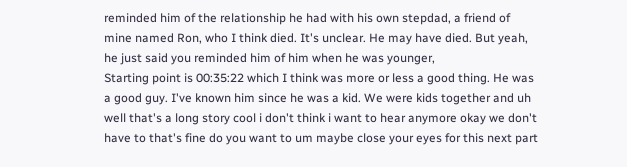reminded him of the relationship he had with his own stepdad, a friend of mine named Ron, who I think died. It's unclear. He may have died. But yeah, he just said you reminded him of him when he was younger,
Starting point is 00:35:22 which I think was more or less a good thing. He was a good guy. I've known him since he was a kid. We were kids together and uh well that's a long story cool i don't think i want to hear anymore okay we don't have to that's fine do you want to um maybe close your eyes for this next part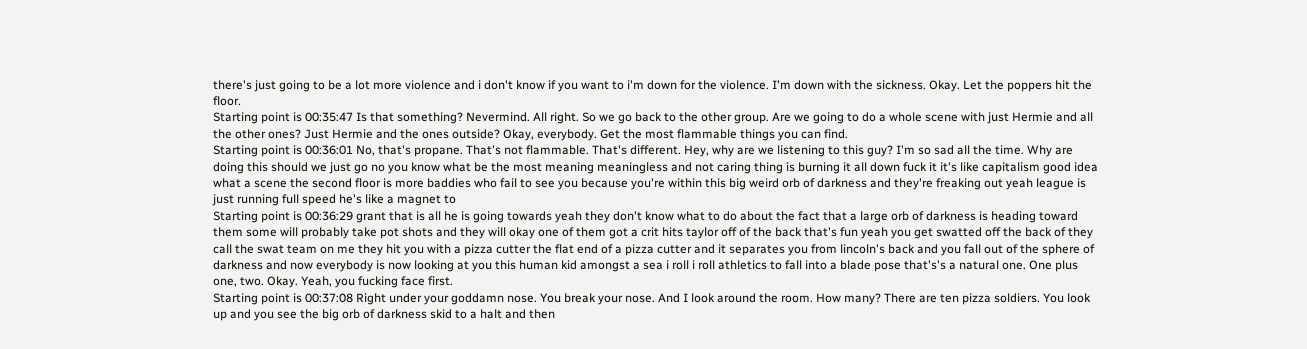there's just going to be a lot more violence and i don't know if you want to i'm down for the violence. I'm down with the sickness. Okay. Let the poppers hit the floor.
Starting point is 00:35:47 Is that something? Nevermind. All right. So we go back to the other group. Are we going to do a whole scene with just Hermie and all the other ones? Just Hermie and the ones outside? Okay, everybody. Get the most flammable things you can find.
Starting point is 00:36:01 No, that's propane. That's not flammable. That's different. Hey, why are we listening to this guy? I'm so sad all the time. Why are doing this should we just go no you know what be the most meaning meaningless and not caring thing is burning it all down fuck it it's like capitalism good idea what a scene the second floor is more baddies who fail to see you because you're within this big weird orb of darkness and they're freaking out yeah league is just running full speed he's like a magnet to
Starting point is 00:36:29 grant that is all he is going towards yeah they don't know what to do about the fact that a large orb of darkness is heading toward them some will probably take pot shots and they will okay one of them got a crit hits taylor off of the back that's fun yeah you get swatted off the back of they call the swat team on me they hit you with a pizza cutter the flat end of a pizza cutter and it separates you from lincoln's back and you fall out of the sphere of darkness and now everybody is now looking at you this human kid amongst a sea i roll i roll athletics to fall into a blade pose that's's a natural one. One plus one, two. Okay. Yeah, you fucking face first.
Starting point is 00:37:08 Right under your goddamn nose. You break your nose. And I look around the room. How many? There are ten pizza soldiers. You look up and you see the big orb of darkness skid to a halt and then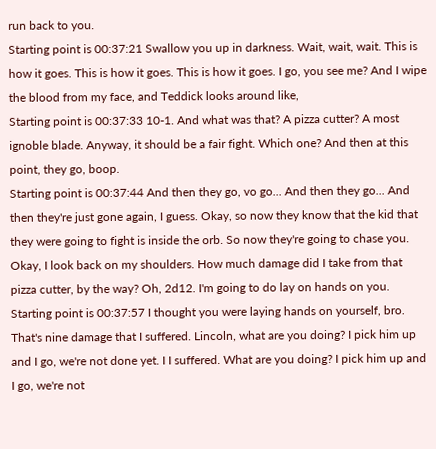run back to you.
Starting point is 00:37:21 Swallow you up in darkness. Wait, wait, wait. This is how it goes. This is how it goes. This is how it goes. I go, you see me? And I wipe the blood from my face, and Teddick looks around like,
Starting point is 00:37:33 10-1. And what was that? A pizza cutter? A most ignoble blade. Anyway, it should be a fair fight. Which one? And then at this point, they go, boop.
Starting point is 00:37:44 And then they go, vo go... And then they go... And then they're just gone again, I guess. Okay, so now they know that the kid that they were going to fight is inside the orb. So now they're going to chase you. Okay, I look back on my shoulders. How much damage did I take from that pizza cutter, by the way? Oh, 2d12. I'm going to do lay on hands on you.
Starting point is 00:37:57 I thought you were laying hands on yourself, bro. That's nine damage that I suffered. Lincoln, what are you doing? I pick him up and I go, we're not done yet. I I suffered. What are you doing? I pick him up and I go, we're not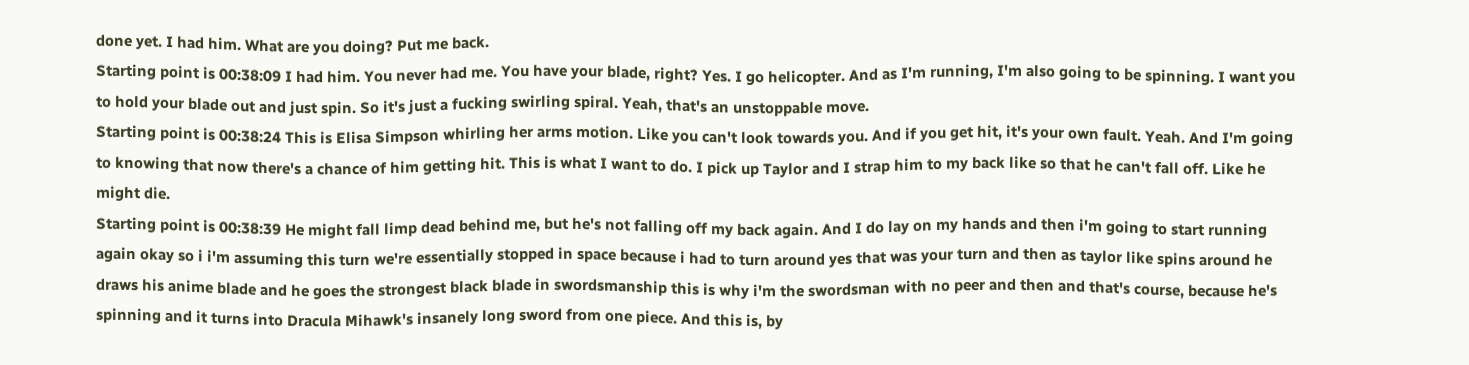done yet. I had him. What are you doing? Put me back.
Starting point is 00:38:09 I had him. You never had me. You have your blade, right? Yes. I go helicopter. And as I'm running, I'm also going to be spinning. I want you to hold your blade out and just spin. So it's just a fucking swirling spiral. Yeah, that's an unstoppable move.
Starting point is 00:38:24 This is Elisa Simpson whirling her arms motion. Like you can't look towards you. And if you get hit, it's your own fault. Yeah. And I'm going to knowing that now there's a chance of him getting hit. This is what I want to do. I pick up Taylor and I strap him to my back like so that he can't fall off. Like he might die.
Starting point is 00:38:39 He might fall limp dead behind me, but he's not falling off my back again. And I do lay on my hands and then i'm going to start running again okay so i i'm assuming this turn we're essentially stopped in space because i had to turn around yes that was your turn and then as taylor like spins around he draws his anime blade and he goes the strongest black blade in swordsmanship this is why i'm the swordsman with no peer and then and that's course, because he's spinning and it turns into Dracula Mihawk's insanely long sword from one piece. And this is, by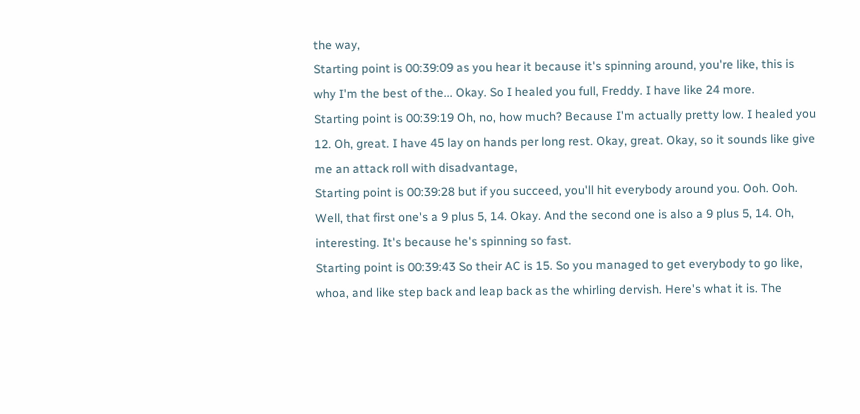the way,
Starting point is 00:39:09 as you hear it because it's spinning around, you're like, this is why I'm the best of the... Okay. So I healed you full, Freddy. I have like 24 more.
Starting point is 00:39:19 Oh, no, how much? Because I'm actually pretty low. I healed you 12. Oh, great. I have 45 lay on hands per long rest. Okay, great. Okay, so it sounds like give me an attack roll with disadvantage,
Starting point is 00:39:28 but if you succeed, you'll hit everybody around you. Ooh. Ooh. Well, that first one's a 9 plus 5, 14. Okay. And the second one is also a 9 plus 5, 14. Oh, interesting. It's because he's spinning so fast.
Starting point is 00:39:43 So their AC is 15. So you managed to get everybody to go like, whoa, and like step back and leap back as the whirling dervish. Here's what it is. The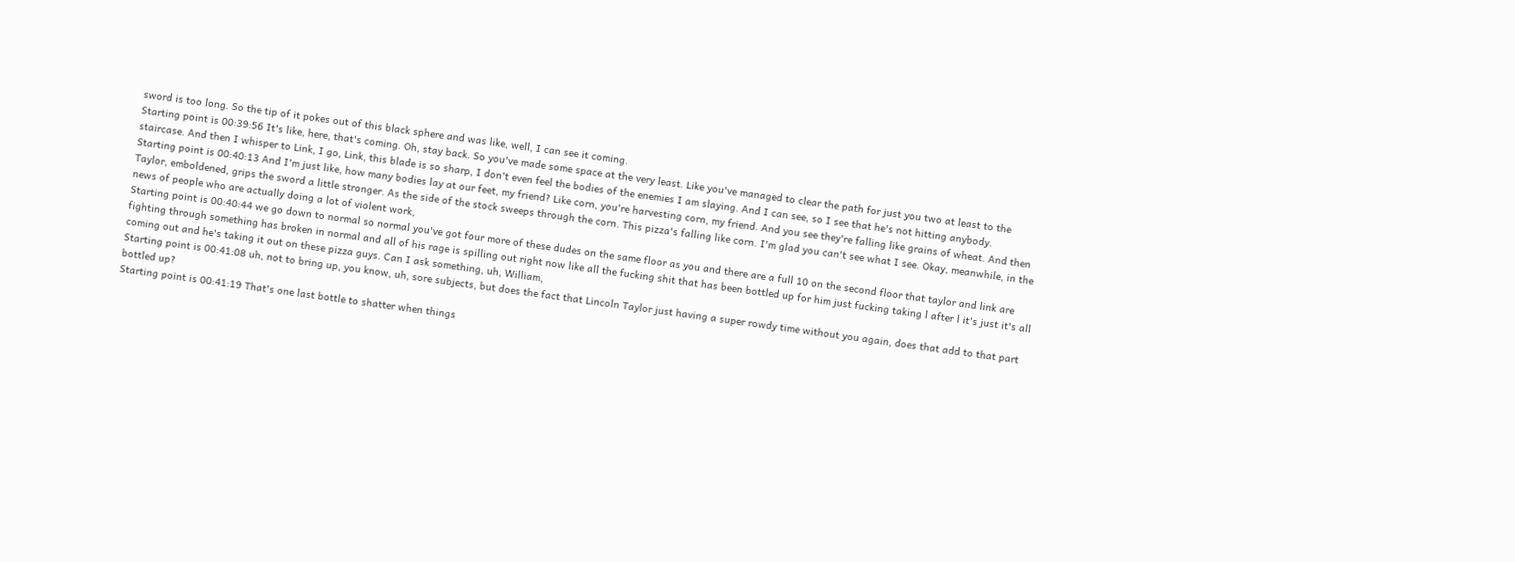sword is too long. So the tip of it pokes out of this black sphere and was like, well, I can see it coming.
Starting point is 00:39:56 It's like, here, that's coming. Oh, stay back. So you've made some space at the very least. Like you've managed to clear the path for just you two at least to the staircase. And then I whisper to Link, I go, Link, this blade is so sharp, I don't even feel the bodies of the enemies I am slaying. And I can see, so I see that he's not hitting anybody.
Starting point is 00:40:13 And I'm just like, how many bodies lay at our feet, my friend? Like corn, you're harvesting corn, my friend. And you see they're falling like grains of wheat. And then Taylor, emboldened, grips the sword a little stronger. As the side of the stock sweeps through the corn. This pizza's falling like corn. I'm glad you can't see what I see. Okay, meanwhile, in the news of people who are actually doing a lot of violent work,
Starting point is 00:40:44 we go down to normal so normal you've got four more of these dudes on the same floor as you and there are a full 10 on the second floor that taylor and link are fighting through something has broken in normal and all of his rage is spilling out right now like all the fucking shit that has been bottled up for him just fucking taking l after l it's just it's all coming out and he's taking it out on these pizza guys. Can I ask something, uh, William,
Starting point is 00:41:08 uh, not to bring up, you know, uh, sore subjects, but does the fact that Lincoln Taylor just having a super rowdy time without you again, does that add to that part bottled up?
Starting point is 00:41:19 That's one last bottle to shatter when things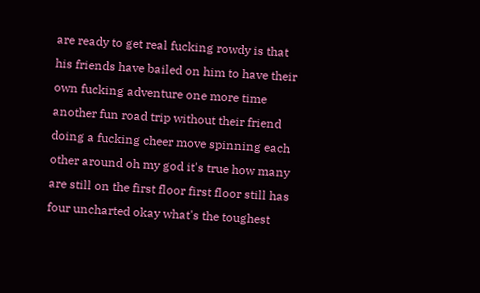are ready to get real fucking rowdy is that his friends have bailed on him to have their own fucking adventure one more time another fun road trip without their friend doing a fucking cheer move spinning each other around oh my god it's true how many are still on the first floor first floor still has four uncharted okay what's the toughest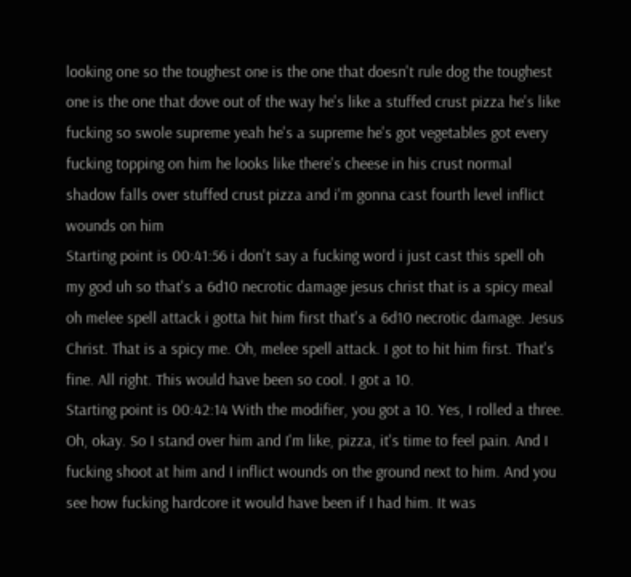looking one so the toughest one is the one that doesn't rule dog the toughest one is the one that dove out of the way he's like a stuffed crust pizza he's like fucking so swole supreme yeah he's a supreme he's got vegetables got every fucking topping on him he looks like there's cheese in his crust normal shadow falls over stuffed crust pizza and i'm gonna cast fourth level inflict wounds on him
Starting point is 00:41:56 i don't say a fucking word i just cast this spell oh my god uh so that's a 6d10 necrotic damage jesus christ that is a spicy meal oh melee spell attack i gotta hit him first that's a 6d10 necrotic damage. Jesus Christ. That is a spicy me. Oh, melee spell attack. I got to hit him first. That's fine. All right. This would have been so cool. I got a 10.
Starting point is 00:42:14 With the modifier, you got a 10. Yes, I rolled a three. Oh, okay. So I stand over him and I'm like, pizza, it's time to feel pain. And I fucking shoot at him and I inflict wounds on the ground next to him. And you see how fucking hardcore it would have been if I had him. It was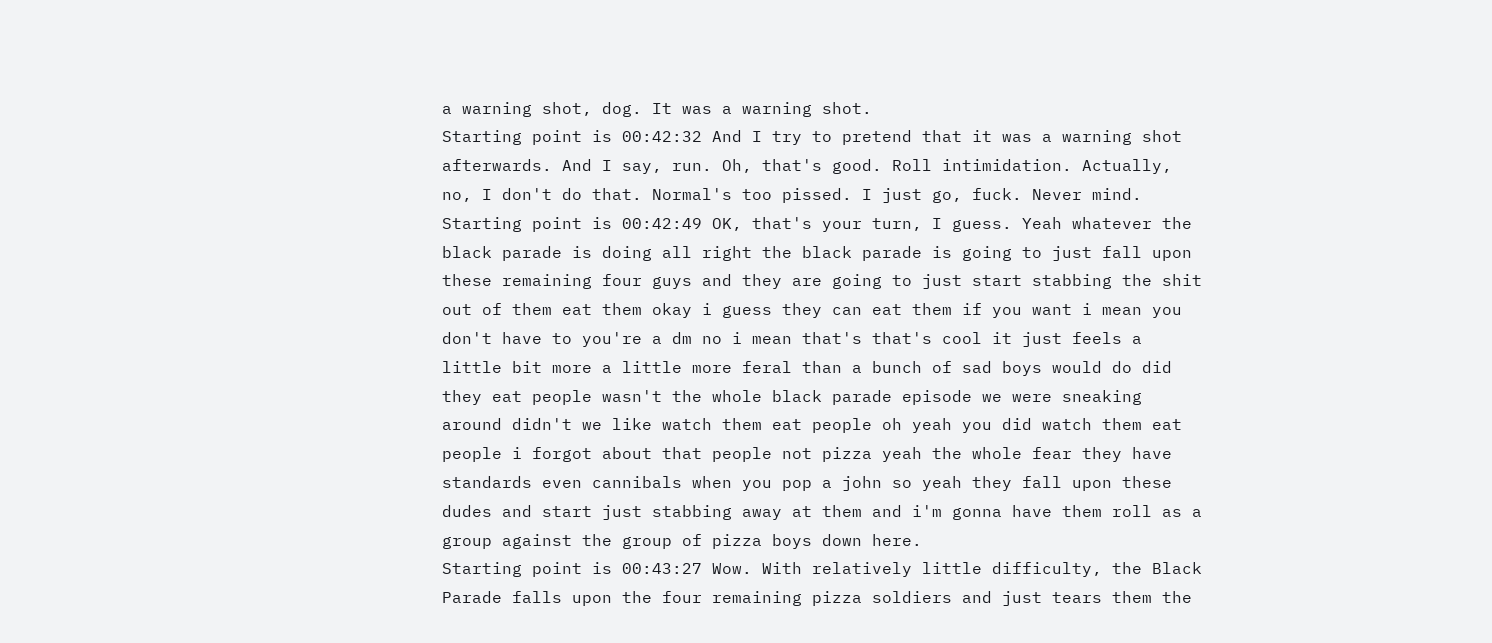a warning shot, dog. It was a warning shot.
Starting point is 00:42:32 And I try to pretend that it was a warning shot afterwards. And I say, run. Oh, that's good. Roll intimidation. Actually, no, I don't do that. Normal's too pissed. I just go, fuck. Never mind.
Starting point is 00:42:49 OK, that's your turn, I guess. Yeah whatever the black parade is doing all right the black parade is going to just fall upon these remaining four guys and they are going to just start stabbing the shit out of them eat them okay i guess they can eat them if you want i mean you don't have to you're a dm no i mean that's that's cool it just feels a little bit more a little more feral than a bunch of sad boys would do did they eat people wasn't the whole black parade episode we were sneaking around didn't we like watch them eat people oh yeah you did watch them eat people i forgot about that people not pizza yeah the whole fear they have standards even cannibals when you pop a john so yeah they fall upon these dudes and start just stabbing away at them and i'm gonna have them roll as a group against the group of pizza boys down here.
Starting point is 00:43:27 Wow. With relatively little difficulty, the Black Parade falls upon the four remaining pizza soldiers and just tears them the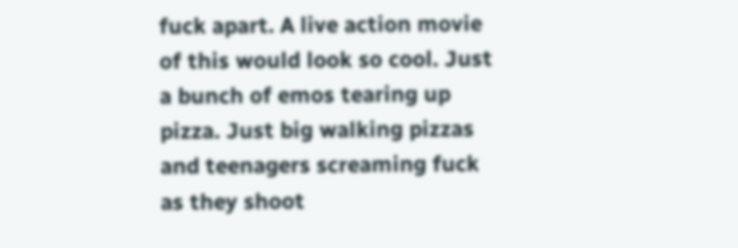fuck apart. A live action movie of this would look so cool. Just a bunch of emos tearing up pizza. Just big walking pizzas and teenagers screaming fuck as they shoot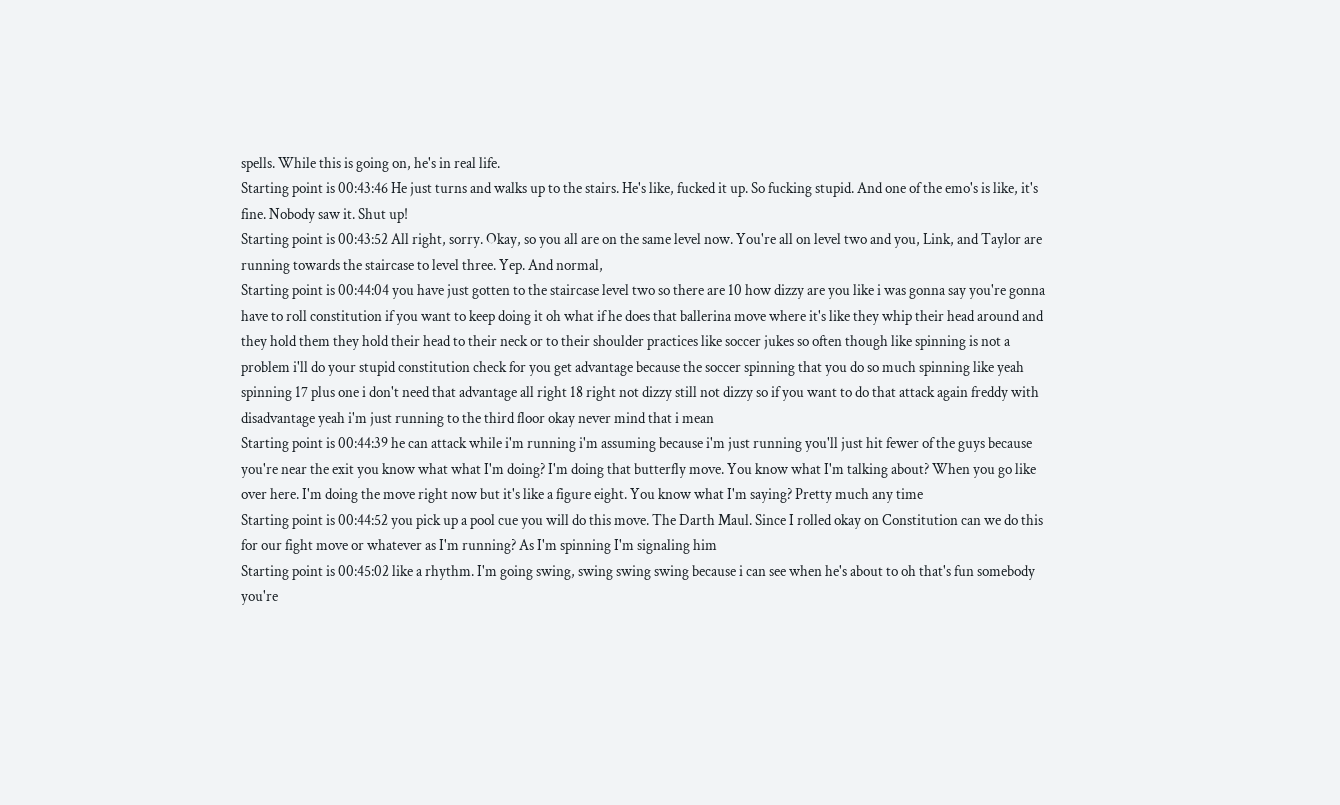spells. While this is going on, he's in real life.
Starting point is 00:43:46 He just turns and walks up to the stairs. He's like, fucked it up. So fucking stupid. And one of the emo's is like, it's fine. Nobody saw it. Shut up!
Starting point is 00:43:52 All right, sorry. Okay, so you all are on the same level now. You're all on level two and you, Link, and Taylor are running towards the staircase to level three. Yep. And normal,
Starting point is 00:44:04 you have just gotten to the staircase level two so there are 10 how dizzy are you like i was gonna say you're gonna have to roll constitution if you want to keep doing it oh what if he does that ballerina move where it's like they whip their head around and they hold them they hold their head to their neck or to their shoulder practices like soccer jukes so often though like spinning is not a problem i'll do your stupid constitution check for you get advantage because the soccer spinning that you do so much spinning like yeah spinning 17 plus one i don't need that advantage all right 18 right not dizzy still not dizzy so if you want to do that attack again freddy with disadvantage yeah i'm just running to the third floor okay never mind that i mean
Starting point is 00:44:39 he can attack while i'm running i'm assuming because i'm just running you'll just hit fewer of the guys because you're near the exit you know what what I'm doing? I'm doing that butterfly move. You know what I'm talking about? When you go like over here. I'm doing the move right now but it's like a figure eight. You know what I'm saying? Pretty much any time
Starting point is 00:44:52 you pick up a pool cue you will do this move. The Darth Maul. Since I rolled okay on Constitution can we do this for our fight move or whatever as I'm running? As I'm spinning I'm signaling him
Starting point is 00:45:02 like a rhythm. I'm going swing, swing swing swing because i can see when he's about to oh that's fun somebody you're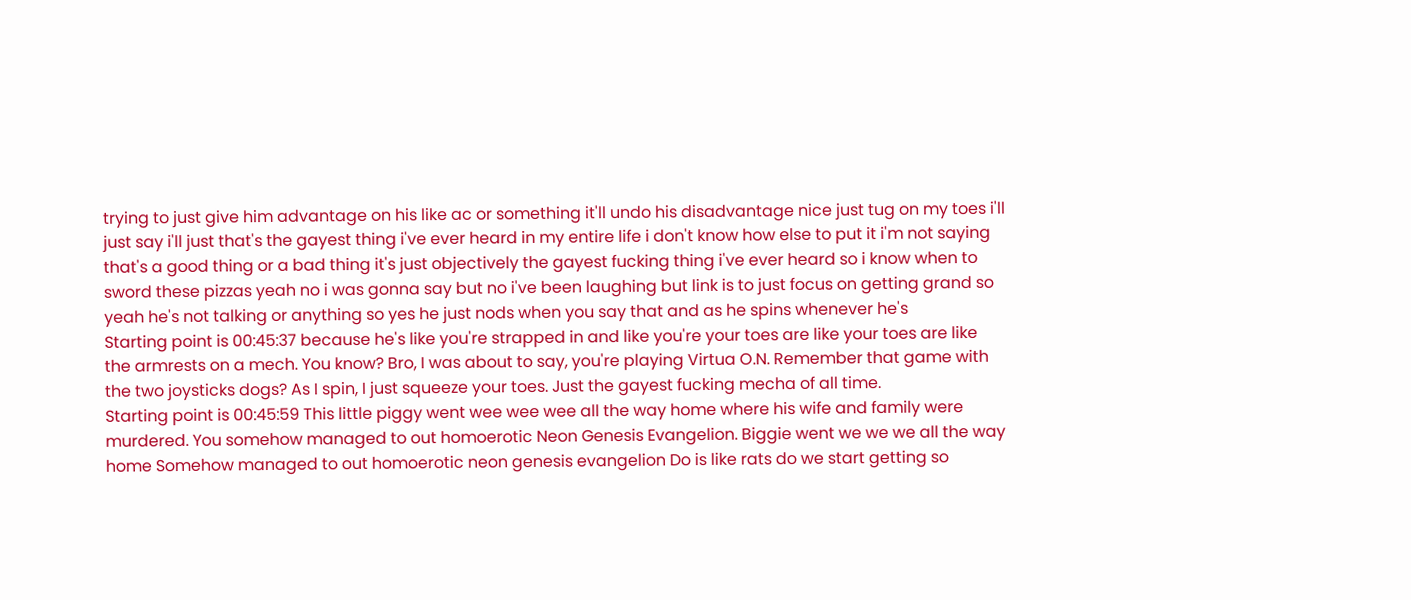trying to just give him advantage on his like ac or something it'll undo his disadvantage nice just tug on my toes i'll just say i'll just that's the gayest thing i've ever heard in my entire life i don't know how else to put it i'm not saying that's a good thing or a bad thing it's just objectively the gayest fucking thing i've ever heard so i know when to sword these pizzas yeah no i was gonna say but no i've been laughing but link is to just focus on getting grand so yeah he's not talking or anything so yes he just nods when you say that and as he spins whenever he's
Starting point is 00:45:37 because he's like you're strapped in and like you're your toes are like your toes are like the armrests on a mech. You know? Bro, I was about to say, you're playing Virtua O.N. Remember that game with the two joysticks dogs? As I spin, I just squeeze your toes. Just the gayest fucking mecha of all time.
Starting point is 00:45:59 This little piggy went wee wee wee all the way home where his wife and family were murdered. You somehow managed to out homoerotic Neon Genesis Evangelion. Biggie went we we we all the way home Somehow managed to out homoerotic neon genesis evangelion Do is like rats do we start getting so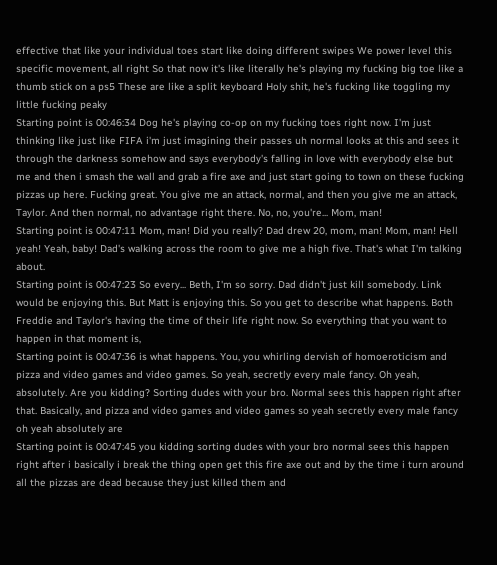effective that like your individual toes start like doing different swipes We power level this specific movement, all right So that now it's like literally he's playing my fucking big toe like a thumb stick on a ps5 These are like a split keyboard Holy shit, he's fucking like toggling my little fucking peaky
Starting point is 00:46:34 Dog he's playing co-op on my fucking toes right now. I'm just thinking like just like FIFA i'm just imagining their passes uh normal looks at this and sees it through the darkness somehow and says everybody's falling in love with everybody else but me and then i smash the wall and grab a fire axe and just start going to town on these fucking pizzas up here. Fucking great. You give me an attack, normal, and then you give me an attack, Taylor. And then normal, no advantage right there. No, no, you're... Mom, man!
Starting point is 00:47:11 Mom, man! Did you really? Dad drew 20, mom, man! Mom, man! Hell yeah! Yeah, baby! Dad's walking across the room to give me a high five. That's what I'm talking about.
Starting point is 00:47:23 So every... Beth, I'm so sorry. Dad didn't just kill somebody. Link would be enjoying this. But Matt is enjoying this. So you get to describe what happens. Both Freddie and Taylor's having the time of their life right now. So everything that you want to happen in that moment is,
Starting point is 00:47:36 is what happens. You, you whirling dervish of homoeroticism and pizza and video games and video games. So yeah, secretly every male fancy. Oh yeah, absolutely. Are you kidding? Sorting dudes with your bro. Normal sees this happen right after that. Basically, and pizza and video games and video games so yeah secretly every male fancy oh yeah absolutely are
Starting point is 00:47:45 you kidding sorting dudes with your bro normal sees this happen right after i basically i break the thing open get this fire axe out and by the time i turn around all the pizzas are dead because they just killed them and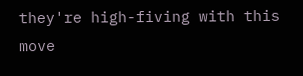they're high-fiving with this move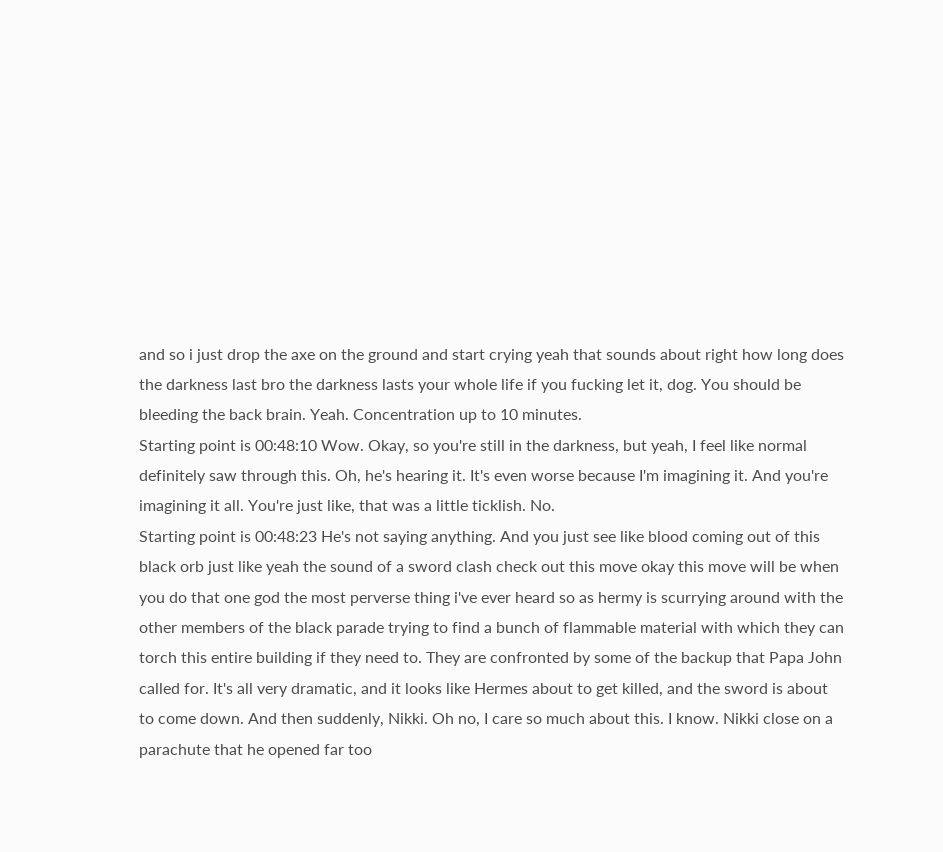and so i just drop the axe on the ground and start crying yeah that sounds about right how long does the darkness last bro the darkness lasts your whole life if you fucking let it, dog. You should be bleeding the back brain. Yeah. Concentration up to 10 minutes.
Starting point is 00:48:10 Wow. Okay, so you're still in the darkness, but yeah, I feel like normal definitely saw through this. Oh, he's hearing it. It's even worse because I'm imagining it. And you're imagining it all. You're just like, that was a little ticklish. No.
Starting point is 00:48:23 He's not saying anything. And you just see like blood coming out of this black orb just like yeah the sound of a sword clash check out this move okay this move will be when you do that one god the most perverse thing i've ever heard so as hermy is scurrying around with the other members of the black parade trying to find a bunch of flammable material with which they can torch this entire building if they need to. They are confronted by some of the backup that Papa John called for. It's all very dramatic, and it looks like Hermes about to get killed, and the sword is about to come down. And then suddenly, Nikki. Oh no, I care so much about this. I know. Nikki close on a parachute that he opened far too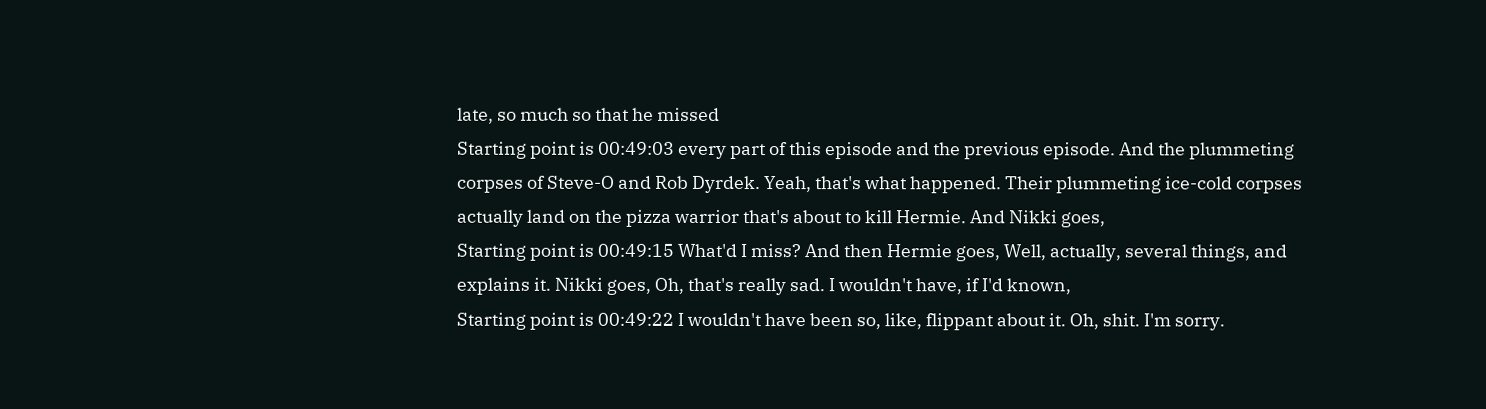late, so much so that he missed
Starting point is 00:49:03 every part of this episode and the previous episode. And the plummeting corpses of Steve-O and Rob Dyrdek. Yeah, that's what happened. Their plummeting ice-cold corpses actually land on the pizza warrior that's about to kill Hermie. And Nikki goes,
Starting point is 00:49:15 What'd I miss? And then Hermie goes, Well, actually, several things, and explains it. Nikki goes, Oh, that's really sad. I wouldn't have, if I'd known,
Starting point is 00:49:22 I wouldn't have been so, like, flippant about it. Oh, shit. I'm sorry.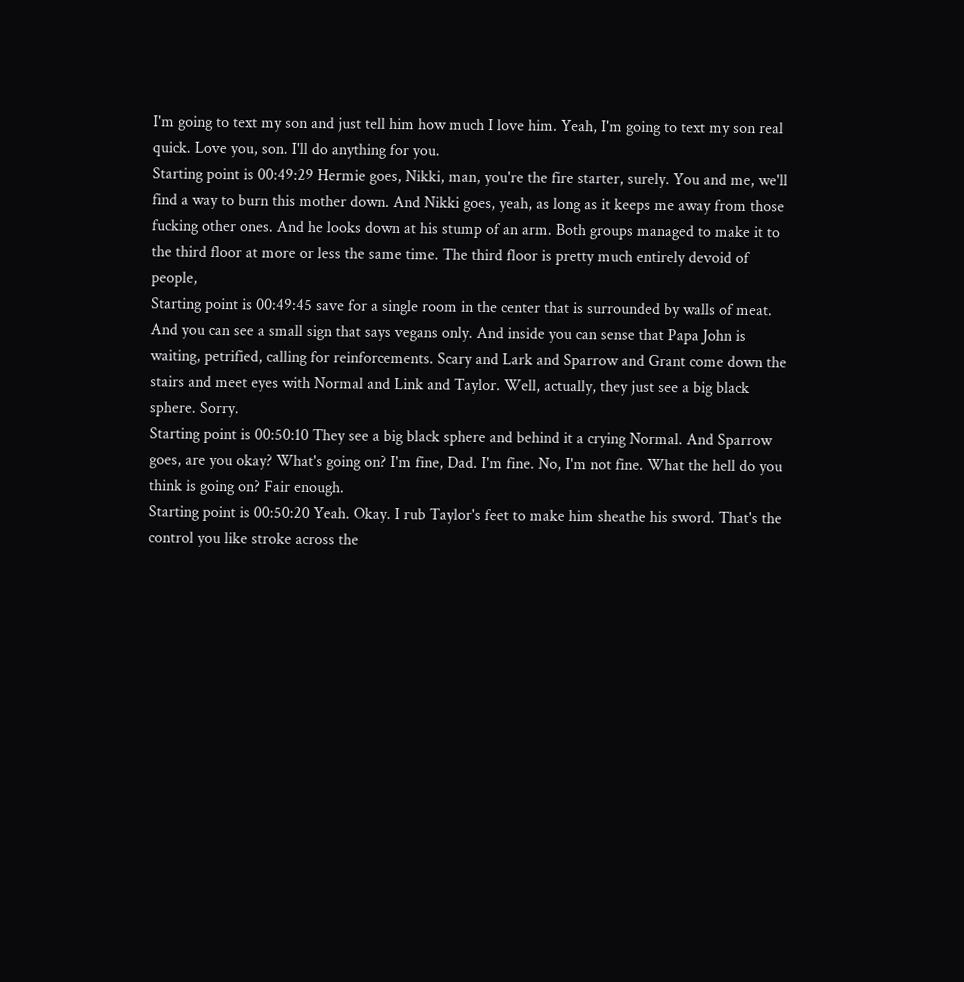I'm going to text my son and just tell him how much I love him. Yeah, I'm going to text my son real quick. Love you, son. I'll do anything for you.
Starting point is 00:49:29 Hermie goes, Nikki, man, you're the fire starter, surely. You and me, we'll find a way to burn this mother down. And Nikki goes, yeah, as long as it keeps me away from those fucking other ones. And he looks down at his stump of an arm. Both groups managed to make it to the third floor at more or less the same time. The third floor is pretty much entirely devoid of people,
Starting point is 00:49:45 save for a single room in the center that is surrounded by walls of meat. And you can see a small sign that says vegans only. And inside you can sense that Papa John is waiting, petrified, calling for reinforcements. Scary and Lark and Sparrow and Grant come down the stairs and meet eyes with Normal and Link and Taylor. Well, actually, they just see a big black sphere. Sorry.
Starting point is 00:50:10 They see a big black sphere and behind it a crying Normal. And Sparrow goes, are you okay? What's going on? I'm fine, Dad. I'm fine. No, I'm not fine. What the hell do you think is going on? Fair enough.
Starting point is 00:50:20 Yeah. Okay. I rub Taylor's feet to make him sheathe his sword. That's the control you like stroke across the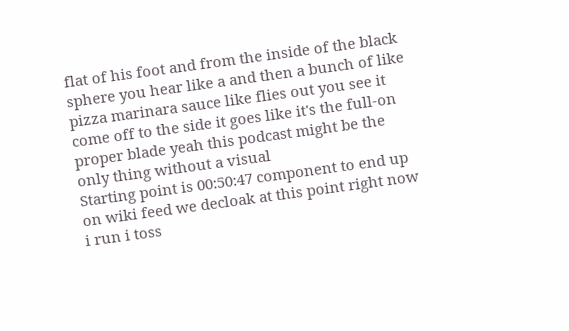flat of his foot and from the inside of the black sphere you hear like a and then a bunch of like pizza marinara sauce like flies out you see it come off to the side it goes like it's the full-on proper blade yeah this podcast might be the only thing without a visual
Starting point is 00:50:47 component to end up on wiki feed we decloak at this point right now i run i toss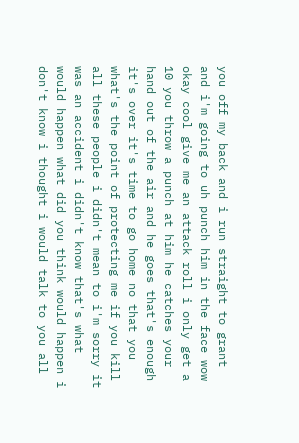you off my back and i run straight to grant and i'm going to uh punch him in the face wow okay cool give me an attack roll i only get a 10 you throw a punch at him he catches your hand out of the air and he goes that's enough it's over it's time to go home no that you what's the point of protecting me if you kill all these people i didn't mean to i'm sorry it was an accident i didn't know that's what would happen what did you think would happen i don't know i thought i would talk to you all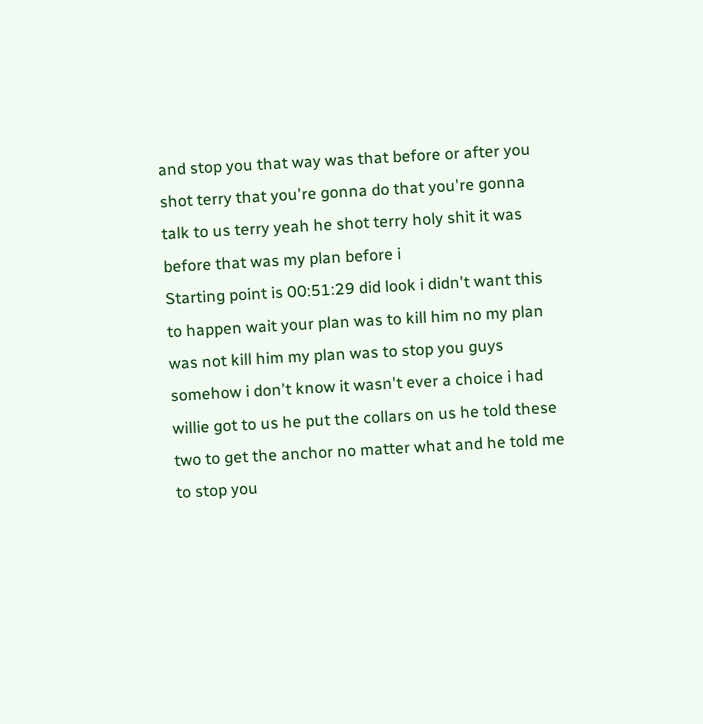and stop you that way was that before or after you shot terry that you're gonna do that you're gonna talk to us terry yeah he shot terry holy shit it was before that was my plan before i
Starting point is 00:51:29 did look i didn't want this to happen wait your plan was to kill him no my plan was not kill him my plan was to stop you guys somehow i don't know it wasn't ever a choice i had willie got to us he put the collars on us he told these two to get the anchor no matter what and he told me to stop you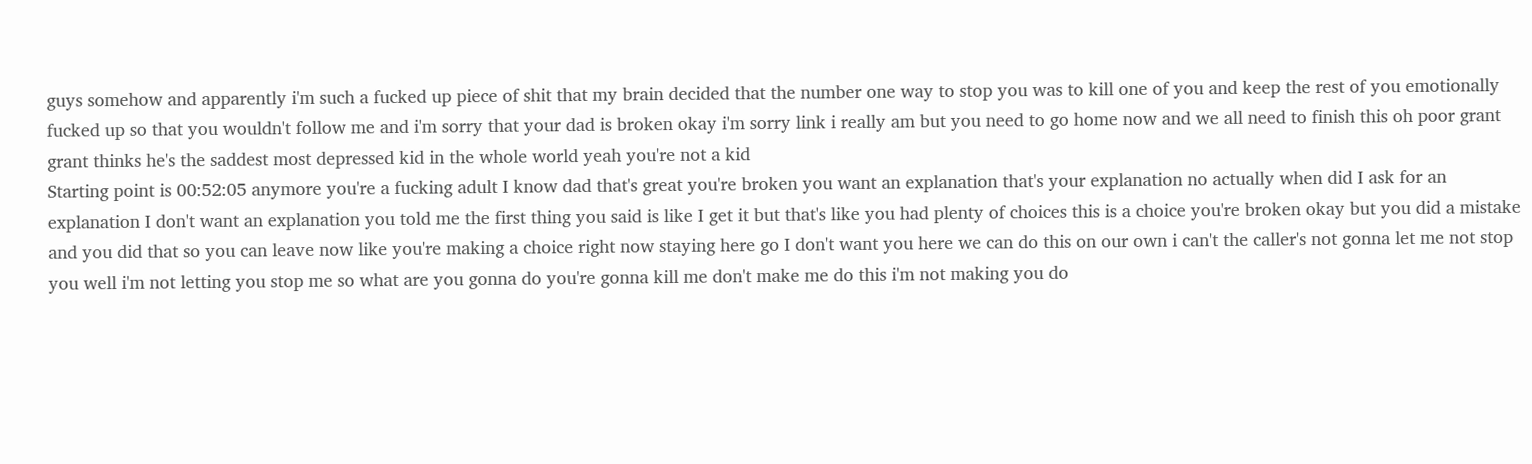guys somehow and apparently i'm such a fucked up piece of shit that my brain decided that the number one way to stop you was to kill one of you and keep the rest of you emotionally fucked up so that you wouldn't follow me and i'm sorry that your dad is broken okay i'm sorry link i really am but you need to go home now and we all need to finish this oh poor grant grant thinks he's the saddest most depressed kid in the whole world yeah you're not a kid
Starting point is 00:52:05 anymore you're a fucking adult I know dad that's great you're broken you want an explanation that's your explanation no actually when did I ask for an explanation I don't want an explanation you told me the first thing you said is like I get it but that's like you had plenty of choices this is a choice you're broken okay but you did a mistake and you did that so you can leave now like you're making a choice right now staying here go I don't want you here we can do this on our own i can't the caller's not gonna let me not stop you well i'm not letting you stop me so what are you gonna do you're gonna kill me don't make me do this i'm not making you do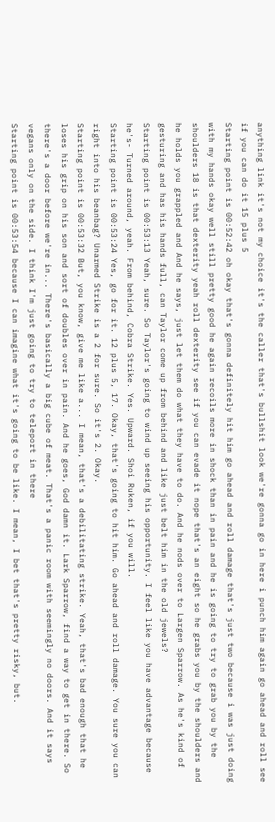anything link it's not my choice it's the caller that's bullshit look we're gonna go in here i punch him again go ahead and roll see if you can do it 15 plus 5
Starting point is 00:52:42 oh okay that's gonna definitely hit him go ahead and roll damage that's just two because i was just doing with my hands okay well still pretty good he again recoils more in shock than in pain and he is going to try to grab you by the shoulders 18 is that dexterity yeah roll dexterity see if you can evade it nope that's an eight so he grabs you by the shoulders and he holds you grappled and And he says, just let them do what they have to do. And he nods over to Largen Sparrow. As he's kind of gesturing and has his hands full, can Taylor come up from behind and like just belt him in the old jewels?
Starting point is 00:53:13 Yeah, sure. So Taylor's going to wind up seeing his opportunity. I feel like you have advantage because he's- Turned around, yeah. From behind, Cobra Strike. Yes. Upward. Shoi Ruken, if you will.
Starting point is 00:53:24 Yes, go for it. 12 plus 5, 17. Okay, that's going to hit him. Go ahead and roll damage. You sure you can right into his beanbag? Unarmed Strike is a 2 for sure. So it's 2. Okay.
Starting point is 00:53:32 But, you know, give me like a... I mean, that's a debilitating strike. Yeah, that's bad enough that he loses his grip on his son and sort of doubles over in pain. And he goes, God damn it. Lark Sparrow, find a way to get in there. So there's a door before we're in... There's basically a big cube of meat. That's a panic room with seemingly no doors. And it says vegans only on the side. I think I'm just going to try to teleport in there
Starting point is 00:53:54 because I can imagine what it's going to be like. I mean, I bet that's pretty risky, but.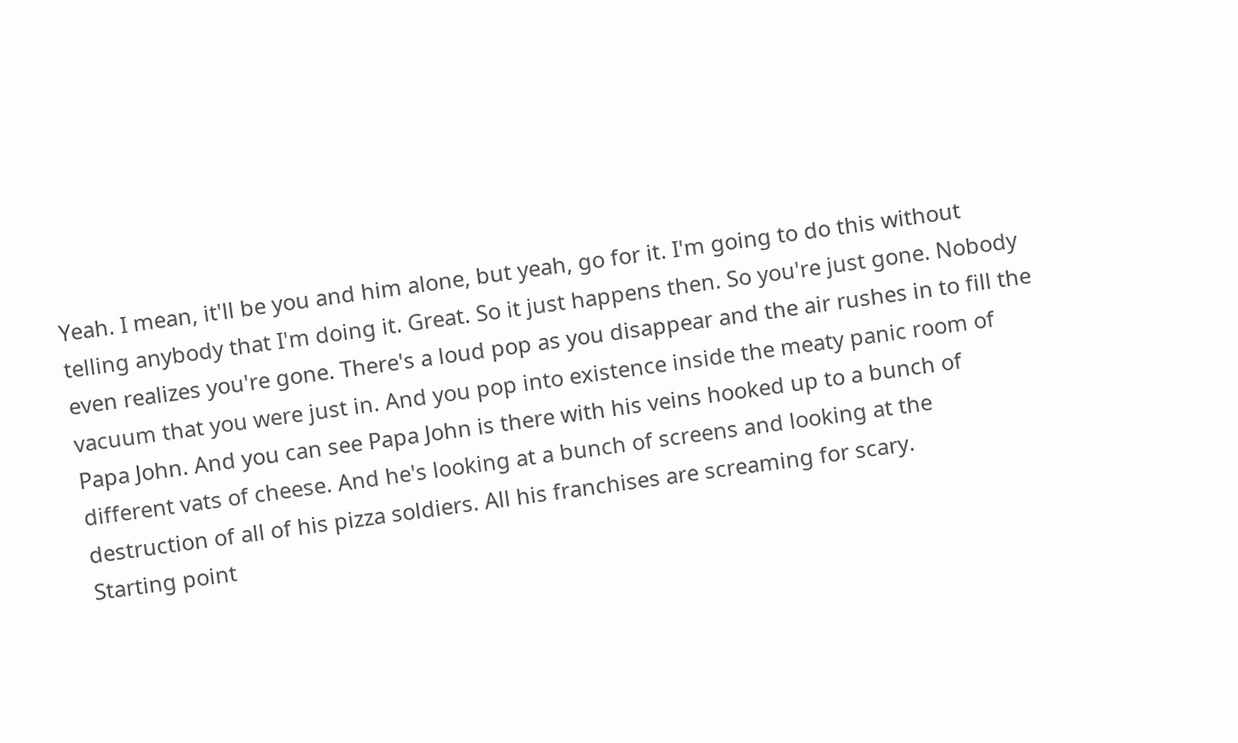Yeah. I mean, it'll be you and him alone, but yeah, go for it. I'm going to do this without telling anybody that I'm doing it. Great. So it just happens then. So you're just gone. Nobody even realizes you're gone. There's a loud pop as you disappear and the air rushes in to fill the vacuum that you were just in. And you pop into existence inside the meaty panic room of Papa John. And you can see Papa John is there with his veins hooked up to a bunch of different vats of cheese. And he's looking at a bunch of screens and looking at the destruction of all of his pizza soldiers. All his franchises are screaming for scary.
Starting point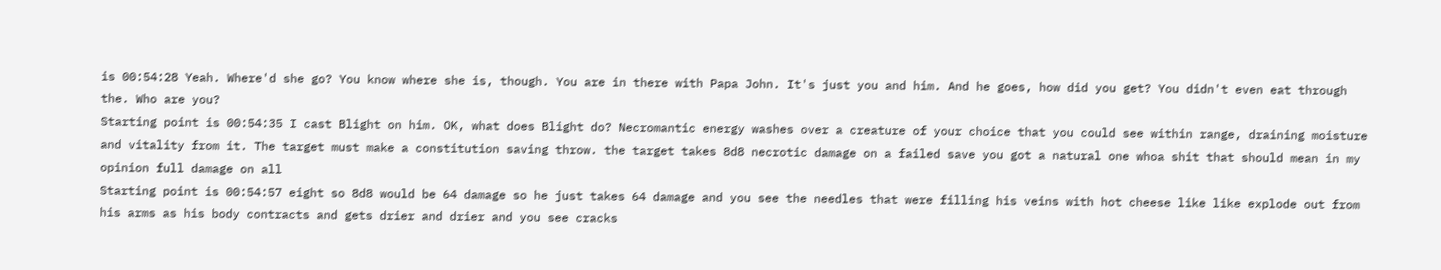is 00:54:28 Yeah. Where'd she go? You know where she is, though. You are in there with Papa John. It's just you and him. And he goes, how did you get? You didn't even eat through the. Who are you?
Starting point is 00:54:35 I cast Blight on him. OK, what does Blight do? Necromantic energy washes over a creature of your choice that you could see within range, draining moisture and vitality from it. The target must make a constitution saving throw. the target takes 8d8 necrotic damage on a failed save you got a natural one whoa shit that should mean in my opinion full damage on all
Starting point is 00:54:57 eight so 8d8 would be 64 damage so he just takes 64 damage and you see the needles that were filling his veins with hot cheese like like explode out from his arms as his body contracts and gets drier and drier and you see cracks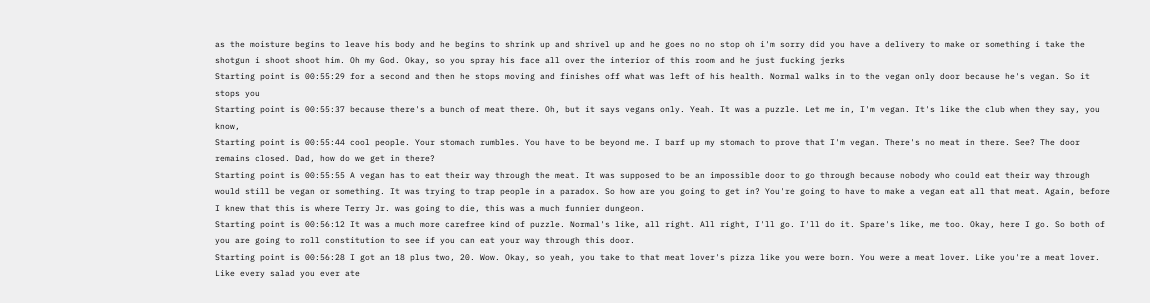as the moisture begins to leave his body and he begins to shrink up and shrivel up and he goes no no stop oh i'm sorry did you have a delivery to make or something i take the shotgun i shoot shoot him. Oh my God. Okay, so you spray his face all over the interior of this room and he just fucking jerks
Starting point is 00:55:29 for a second and then he stops moving and finishes off what was left of his health. Normal walks in to the vegan only door because he's vegan. So it stops you
Starting point is 00:55:37 because there's a bunch of meat there. Oh, but it says vegans only. Yeah. It was a puzzle. Let me in, I'm vegan. It's like the club when they say, you know,
Starting point is 00:55:44 cool people. Your stomach rumbles. You have to be beyond me. I barf up my stomach to prove that I'm vegan. There's no meat in there. See? The door remains closed. Dad, how do we get in there?
Starting point is 00:55:55 A vegan has to eat their way through the meat. It was supposed to be an impossible door to go through because nobody who could eat their way through would still be vegan or something. It was trying to trap people in a paradox. So how are you going to get in? You're going to have to make a vegan eat all that meat. Again, before I knew that this is where Terry Jr. was going to die, this was a much funnier dungeon.
Starting point is 00:56:12 It was a much more carefree kind of puzzle. Normal's like, all right. All right, I'll go. I'll do it. Spare's like, me too. Okay, here I go. So both of you are going to roll constitution to see if you can eat your way through this door.
Starting point is 00:56:28 I got an 18 plus two, 20. Wow. Okay, so yeah, you take to that meat lover's pizza like you were born. You were a meat lover. Like you're a meat lover. Like every salad you ever ate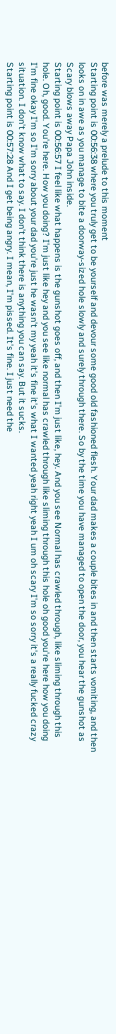before was merely a prelude to this moment
Starting point is 00:56:38 where you truly get to be yourself and devour some good old fashioned flesh. Your dad makes a couple bites in and then starts vomiting, and then looks on in awe as you manage to bite a doorway-sized hole slowly and surely through there. So by the time you have managed to open the door, you hear the gunshot as Scary blows away Papa John inside.
Starting point is 00:56:57 I feel like what happens is the gunshot goes off, and then I'm just like, hey. And you see Normal has crawled through, like sliming through this hole. Oh, good. You're here. How you doing? I'm just like hey and you see like normal has crawled through like sliming through this hole oh good you're here how you doing I'm fine okay I'm so I'm sorry about your dad you're just he wasn't my yeah it's fine it's what I wanted yeah right yeah I um oh scary I'm so sorry it's a really fucked crazy situation. I don't know what to say. I don't think there is anything you can say. But it sucks.
Starting point is 00:57:28 And I get being angry. I mean, I'm pissed. It's fine. I just need the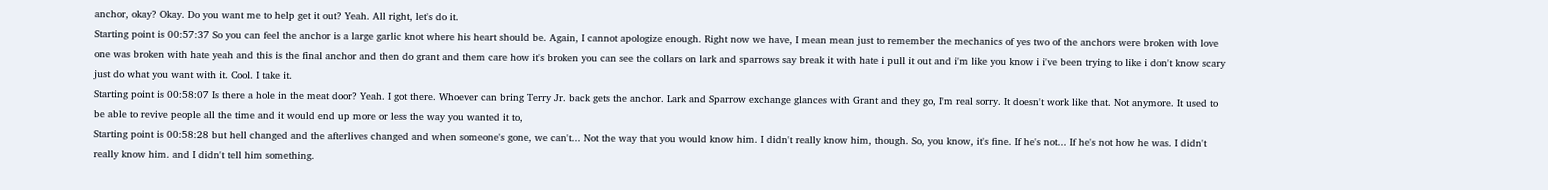anchor, okay? Okay. Do you want me to help get it out? Yeah. All right, let's do it.
Starting point is 00:57:37 So you can feel the anchor is a large garlic knot where his heart should be. Again, I cannot apologize enough. Right now we have, I mean mean just to remember the mechanics of yes two of the anchors were broken with love one was broken with hate yeah and this is the final anchor and then do grant and them care how it's broken you can see the collars on lark and sparrows say break it with hate i pull it out and i'm like you know i i've been trying to like i don't know scary just do what you want with it. Cool. I take it.
Starting point is 00:58:07 Is there a hole in the meat door? Yeah. I got there. Whoever can bring Terry Jr. back gets the anchor. Lark and Sparrow exchange glances with Grant and they go, I'm real sorry. It doesn't work like that. Not anymore. It used to be able to revive people all the time and it would end up more or less the way you wanted it to,
Starting point is 00:58:28 but hell changed and the afterlives changed and when someone's gone, we can't... Not the way that you would know him. I didn't really know him, though. So, you know, it's fine. If he's not... If he's not how he was. I didn't really know him. and I didn't tell him something.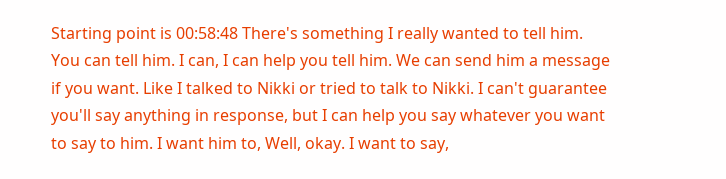Starting point is 00:58:48 There's something I really wanted to tell him. You can tell him. I can, I can help you tell him. We can send him a message if you want. Like I talked to Nikki or tried to talk to Nikki. I can't guarantee you'll say anything in response, but I can help you say whatever you want to say to him. I want him to, Well, okay. I want to say,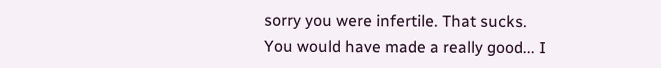sorry you were infertile. That sucks. You would have made a really good... I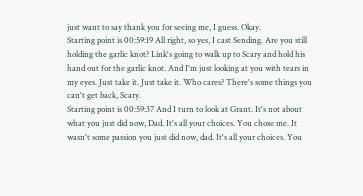just want to say thank you for seeing me, I guess. Okay.
Starting point is 00:59:19 All right, so yes, I cast Sending. Are you still holding the garlic knot? Link's going to walk up to Scary and hold his hand out for the garlic knot. And I'm just looking at you with tears in my eyes. Just take it. Just take it. Who cares? There's some things you can't get back, Scary.
Starting point is 00:59:37 And I turn to look at Grant. It's not about what you just did now, Dad. It's all your choices. You chose me. It wasn't some passion you just did now, dad. It's all your choices. You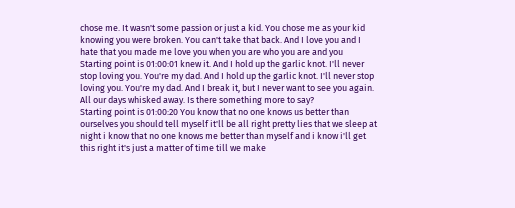chose me. It wasn't some passion or just a kid. You chose me as your kid knowing you were broken. You can't take that back. And I love you and I hate that you made me love you when you are who you are and you
Starting point is 01:00:01 knew it. And I hold up the garlic knot. I'll never stop loving you. You're my dad. And I hold up the garlic knot. I'll never stop loving you. You're my dad. And I break it, but I never want to see you again. All our days whisked away. Is there something more to say?
Starting point is 01:00:20 You know that no one knows us better than ourselves you should tell myself it'll be all right pretty lies that we sleep at night i know that no one knows me better than myself and i know i'll get this right it's just a matter of time till we make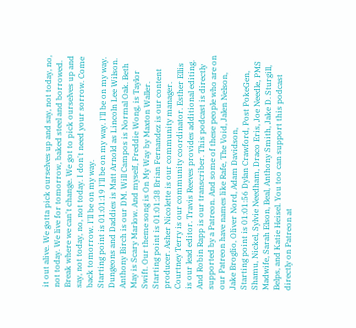it out alive. We gotta pick ourselves up and say, not today, no, not today. We live for tomorrow, baked steel and borrowed. Break where we can't change. We got to pick ourselves up and say, not today, no, not today. I don't need your sorrow. Come back tomorrow. I'll be on my way.
Starting point is 01:01:19 I'll be on my way. I'll be on my way. Dungeons and Daddies is Matt Arnold as Lincoln Lee Wilson. Anthony Birch is our DM. Will Campos is Normal Oak. Beth May is Scary Marlow. And myself, Freddie Wong, is Taylor Swift. Our theme song is On My Way by Maxton Waller.
Starting point is 01:01:38 Brian Fernandez is our content producer. Asher Nicolette is our community manager. Courtney Terry is our community coordinator. Esther Ellis is our lead editor. Travis Reeves provides additional editing. And Robin Rapp is our transcriber. This podcast is directly supported by a Patreon. And some of these people who are on our Patreon have names like Rafe, The Void, Jalen Nelson, Jake Broglio, Oliver Nord, Adam Davidson,
Starting point is 01:01:56 Dylan Crawford, Post PokeGen, Shamu, Nickel, Sylvie Needham, Draco Eris, Joe Needle, PMS Madwife, Sarah Elson, Beal, Anthony Smith, Jake D. Sturgill, Belps, and Katie Heisel. You too can support this podcast directly on Patreon at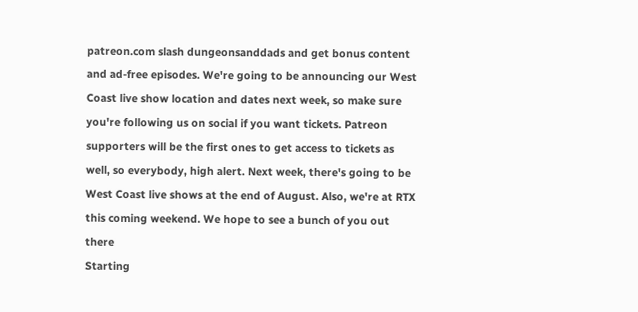patreon.com slash dungeonsanddads and get bonus content and ad-free episodes. We're going to be announcing our West Coast live show location and dates next week, so make sure you're following us on social if you want tickets. Patreon supporters will be the first ones to get access to tickets as well, so everybody, high alert. Next week, there's going to be West Coast live shows at the end of August. Also, we're at RTX this coming weekend. We hope to see a bunch of you out there
Starting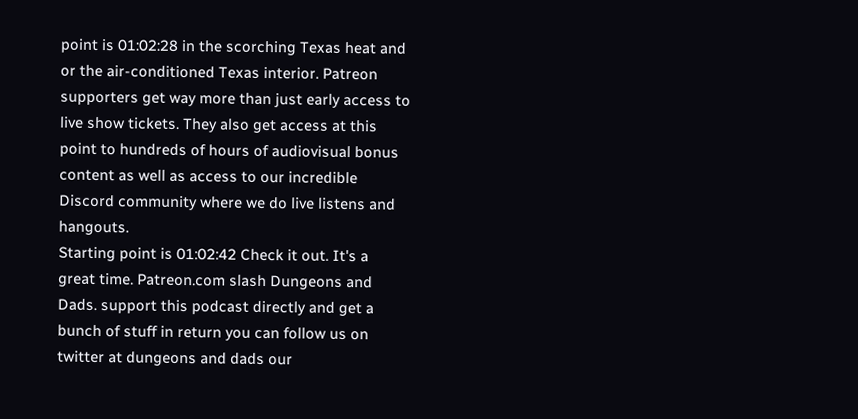point is 01:02:28 in the scorching Texas heat and or the air-conditioned Texas interior. Patreon supporters get way more than just early access to live show tickets. They also get access at this point to hundreds of hours of audiovisual bonus content as well as access to our incredible Discord community where we do live listens and hangouts.
Starting point is 01:02:42 Check it out. It's a great time. Patreon.com slash Dungeons and Dads. support this podcast directly and get a bunch of stuff in return you can follow us on twitter at dungeons and dads our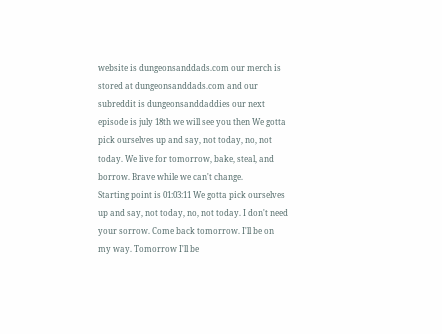website is dungeonsanddads.com our merch is stored at dungeonsanddads.com and our subreddit is dungeonsanddaddies our next episode is july 18th we will see you then We gotta pick ourselves up and say, not today, no, not today. We live for tomorrow, bake, steal, and borrow. Brave while we can't change.
Starting point is 01:03:11 We gotta pick ourselves up and say, not today, no, not today. I don't need your sorrow. Come back tomorrow. I'll be on my way. Tomorrow I'll be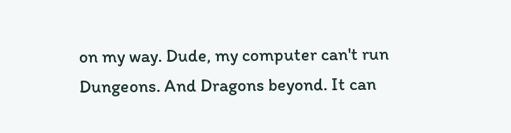on my way. Dude, my computer can't run Dungeons. And Dragons beyond. It can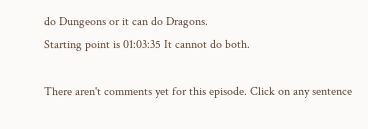do Dungeons or it can do Dragons.
Starting point is 01:03:35 It cannot do both.

There aren't comments yet for this episode. Click on any sentence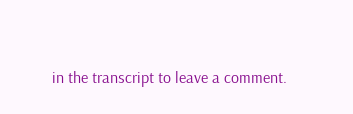in the transcript to leave a comment.